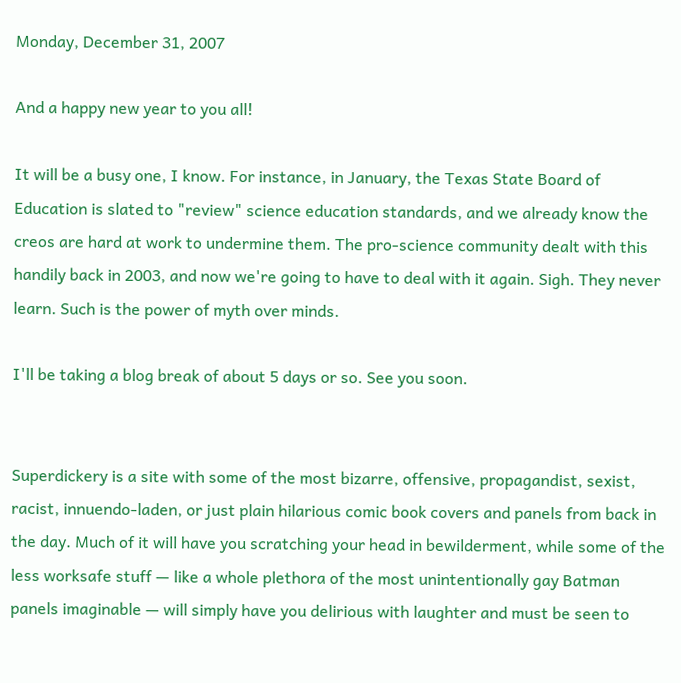Monday, December 31, 2007

And a happy new year to you all!

It will be a busy one, I know. For instance, in January, the Texas State Board of Education is slated to "review" science education standards, and we already know the creos are hard at work to undermine them. The pro-science community dealt with this handily back in 2003, and now we're going to have to deal with it again. Sigh. They never learn. Such is the power of myth over minds.

I'll be taking a blog break of about 5 days or so. See you soon.


Superdickery is a site with some of the most bizarre, offensive, propagandist, sexist, racist, innuendo-laden, or just plain hilarious comic book covers and panels from back in the day. Much of it will have you scratching your head in bewilderment, while some of the less worksafe stuff — like a whole plethora of the most unintentionally gay Batman panels imaginable — will simply have you delirious with laughter and must be seen to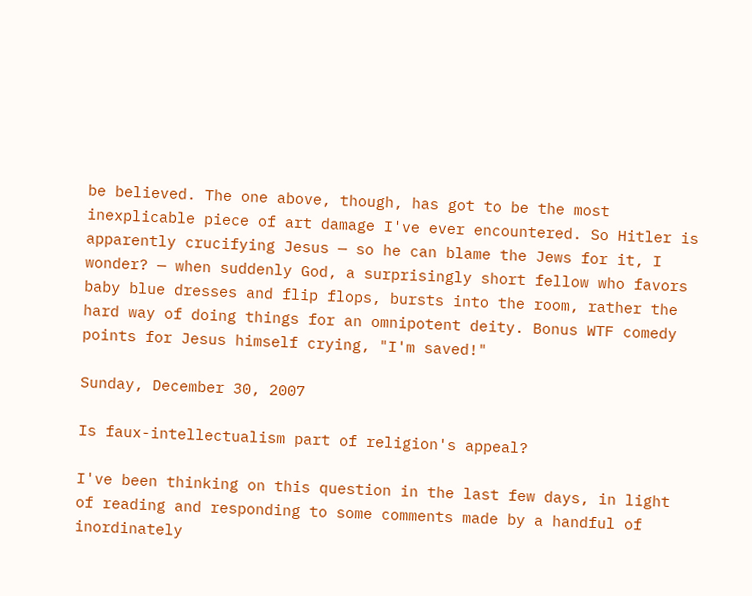be believed. The one above, though, has got to be the most inexplicable piece of art damage I've ever encountered. So Hitler is apparently crucifying Jesus — so he can blame the Jews for it, I wonder? — when suddenly God, a surprisingly short fellow who favors baby blue dresses and flip flops, bursts into the room, rather the hard way of doing things for an omnipotent deity. Bonus WTF comedy points for Jesus himself crying, "I'm saved!"

Sunday, December 30, 2007

Is faux-intellectualism part of religion's appeal?

I've been thinking on this question in the last few days, in light of reading and responding to some comments made by a handful of inordinately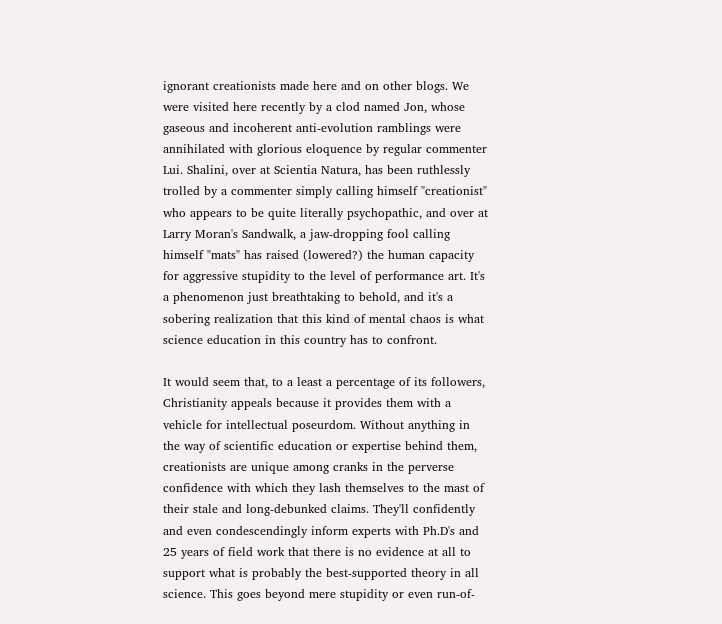ignorant creationists made here and on other blogs. We were visited here recently by a clod named Jon, whose gaseous and incoherent anti-evolution ramblings were annihilated with glorious eloquence by regular commenter Lui. Shalini, over at Scientia Natura, has been ruthlessly trolled by a commenter simply calling himself "creationist" who appears to be quite literally psychopathic, and over at Larry Moran's Sandwalk, a jaw-dropping fool calling himself "mats" has raised (lowered?) the human capacity for aggressive stupidity to the level of performance art. It's a phenomenon just breathtaking to behold, and it's a sobering realization that this kind of mental chaos is what science education in this country has to confront.

It would seem that, to a least a percentage of its followers, Christianity appeals because it provides them with a vehicle for intellectual poseurdom. Without anything in the way of scientific education or expertise behind them, creationists are unique among cranks in the perverse confidence with which they lash themselves to the mast of their stale and long-debunked claims. They'll confidently and even condescendingly inform experts with Ph.D's and 25 years of field work that there is no evidence at all to support what is probably the best-supported theory in all science. This goes beyond mere stupidity or even run-of-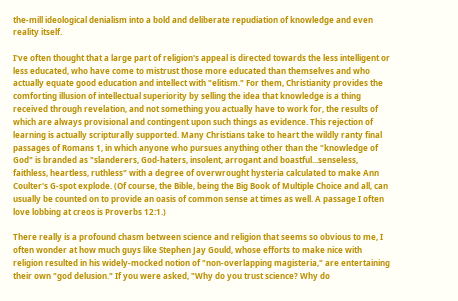the-mill ideological denialism into a bold and deliberate repudiation of knowledge and even reality itself.

I've often thought that a large part of religion's appeal is directed towards the less intelligent or less educated, who have come to mistrust those more educated than themselves and who actually equate good education and intellect with "elitism." For them, Christianity provides the comforting illusion of intellectual superiority by selling the idea that knowledge is a thing received through revelation, and not something you actually have to work for, the results of which are always provisional and contingent upon such things as evidence. This rejection of learning is actually scripturally supported. Many Christians take to heart the wildly ranty final passages of Romans 1, in which anyone who pursues anything other than the "knowledge of God" is branded as "slanderers, God-haters, insolent, arrogant and boastful...senseless, faithless, heartless, ruthless" with a degree of overwrought hysteria calculated to make Ann Coulter's G-spot explode. (Of course, the Bible, being the Big Book of Multiple Choice and all, can usually be counted on to provide an oasis of common sense at times as well. A passage I often love lobbing at creos is Proverbs 12:1.)

There really is a profound chasm between science and religion that seems so obvious to me, I often wonder at how much guys like Stephen Jay Gould, whose efforts to make nice with religion resulted in his widely-mocked notion of "non-overlapping magisteria," are entertaining their own "god delusion." If you were asked, "Why do you trust science? Why do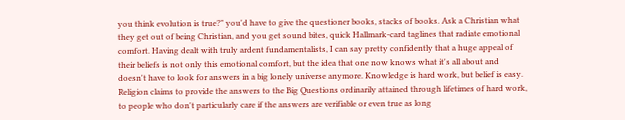you think evolution is true?" you'd have to give the questioner books, stacks of books. Ask a Christian what they get out of being Christian, and you get sound bites, quick Hallmark-card taglines that radiate emotional comfort. Having dealt with truly ardent fundamentalists, I can say pretty confidently that a huge appeal of their beliefs is not only this emotional comfort, but the idea that one now knows what it's all about and doesn't have to look for answers in a big lonely universe anymore. Knowledge is hard work, but belief is easy. Religion claims to provide the answers to the Big Questions ordinarily attained through lifetimes of hard work, to people who don't particularly care if the answers are verifiable or even true as long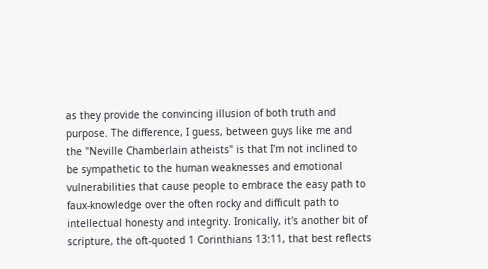as they provide the convincing illusion of both truth and purpose. The difference, I guess, between guys like me and the "Neville Chamberlain atheists" is that I'm not inclined to be sympathetic to the human weaknesses and emotional vulnerabilities that cause people to embrace the easy path to faux-knowledge over the often rocky and difficult path to intellectual honesty and integrity. Ironically, it's another bit of scripture, the oft-quoted 1 Corinthians 13:11, that best reflects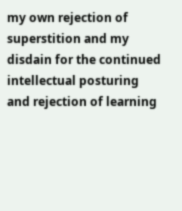my own rejection of superstition and my disdain for the continued intellectual posturing and rejection of learning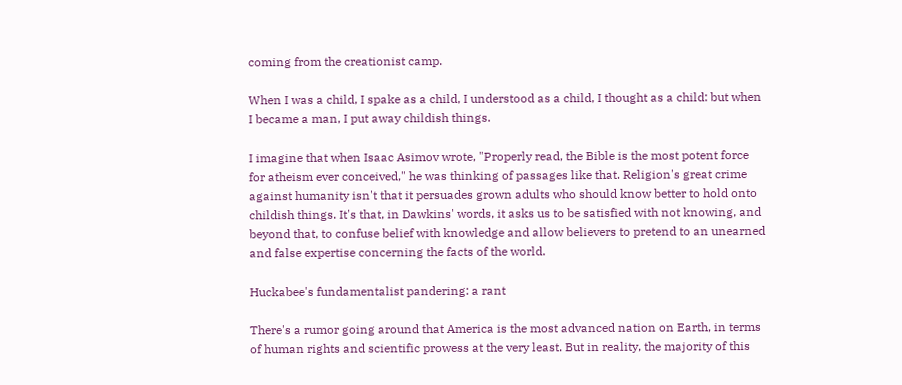coming from the creationist camp.

When I was a child, I spake as a child, I understood as a child, I thought as a child: but when I became a man, I put away childish things.

I imagine that when Isaac Asimov wrote, "Properly read, the Bible is the most potent force for atheism ever conceived," he was thinking of passages like that. Religion's great crime against humanity isn't that it persuades grown adults who should know better to hold onto childish things. It's that, in Dawkins' words, it asks us to be satisfied with not knowing, and beyond that, to confuse belief with knowledge and allow believers to pretend to an unearned and false expertise concerning the facts of the world.

Huckabee's fundamentalist pandering: a rant

There's a rumor going around that America is the most advanced nation on Earth, in terms of human rights and scientific prowess at the very least. But in reality, the majority of this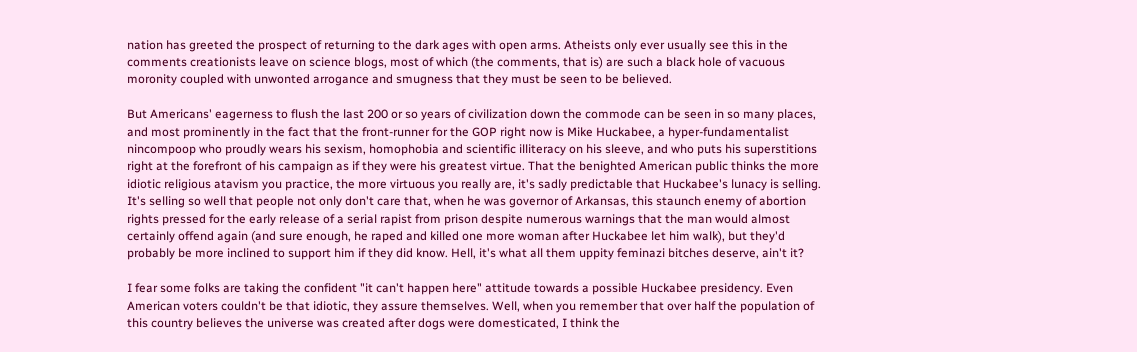nation has greeted the prospect of returning to the dark ages with open arms. Atheists only ever usually see this in the comments creationists leave on science blogs, most of which (the comments, that is) are such a black hole of vacuous moronity coupled with unwonted arrogance and smugness that they must be seen to be believed.

But Americans' eagerness to flush the last 200 or so years of civilization down the commode can be seen in so many places, and most prominently in the fact that the front-runner for the GOP right now is Mike Huckabee, a hyper-fundamentalist nincompoop who proudly wears his sexism, homophobia and scientific illiteracy on his sleeve, and who puts his superstitions right at the forefront of his campaign as if they were his greatest virtue. That the benighted American public thinks the more idiotic religious atavism you practice, the more virtuous you really are, it's sadly predictable that Huckabee's lunacy is selling. It's selling so well that people not only don't care that, when he was governor of Arkansas, this staunch enemy of abortion rights pressed for the early release of a serial rapist from prison despite numerous warnings that the man would almost certainly offend again (and sure enough, he raped and killed one more woman after Huckabee let him walk), but they'd probably be more inclined to support him if they did know. Hell, it's what all them uppity feminazi bitches deserve, ain't it?

I fear some folks are taking the confident "it can't happen here" attitude towards a possible Huckabee presidency. Even American voters couldn't be that idiotic, they assure themselves. Well, when you remember that over half the population of this country believes the universe was created after dogs were domesticated, I think the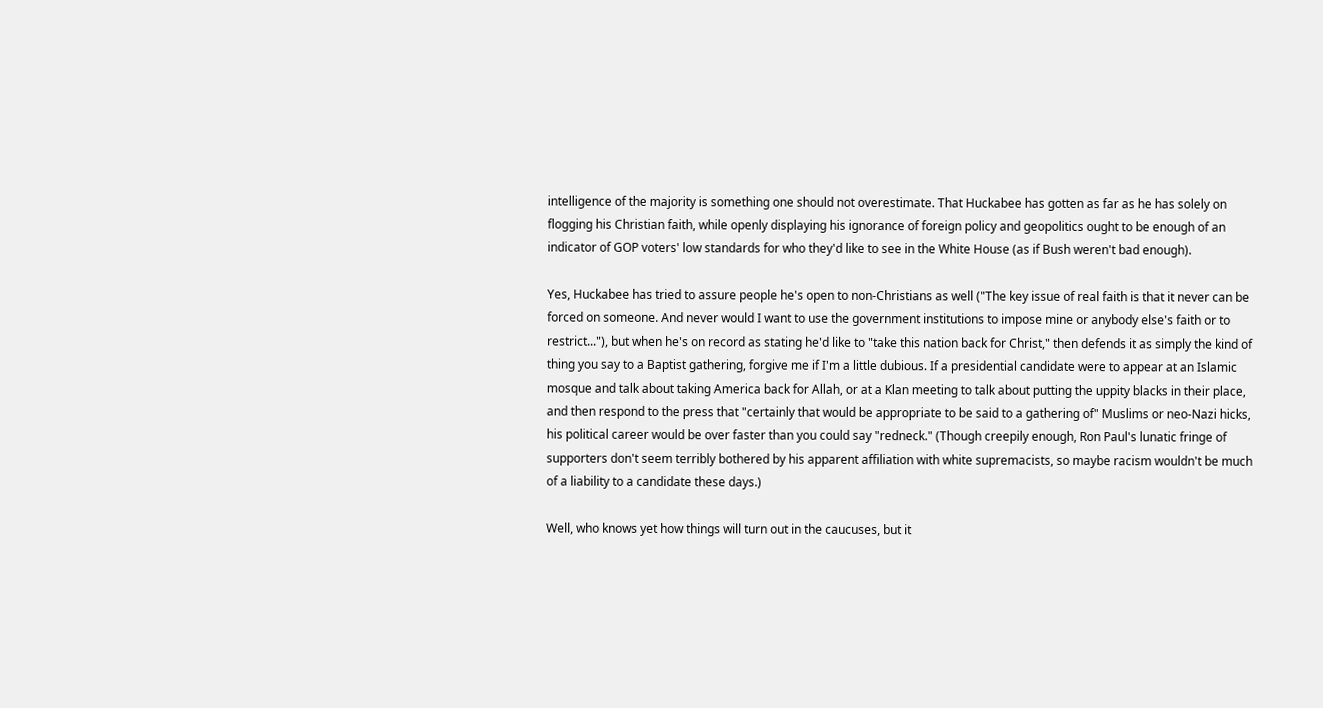intelligence of the majority is something one should not overestimate. That Huckabee has gotten as far as he has solely on flogging his Christian faith, while openly displaying his ignorance of foreign policy and geopolitics ought to be enough of an indicator of GOP voters' low standards for who they'd like to see in the White House (as if Bush weren't bad enough).

Yes, Huckabee has tried to assure people he's open to non-Christians as well ("The key issue of real faith is that it never can be forced on someone. And never would I want to use the government institutions to impose mine or anybody else's faith or to restrict..."), but when he's on record as stating he'd like to "take this nation back for Christ," then defends it as simply the kind of thing you say to a Baptist gathering, forgive me if I'm a little dubious. If a presidential candidate were to appear at an Islamic mosque and talk about taking America back for Allah, or at a Klan meeting to talk about putting the uppity blacks in their place, and then respond to the press that "certainly that would be appropriate to be said to a gathering of" Muslims or neo-Nazi hicks, his political career would be over faster than you could say "redneck." (Though creepily enough, Ron Paul's lunatic fringe of supporters don't seem terribly bothered by his apparent affiliation with white supremacists, so maybe racism wouldn't be much of a liability to a candidate these days.)

Well, who knows yet how things will turn out in the caucuses, but it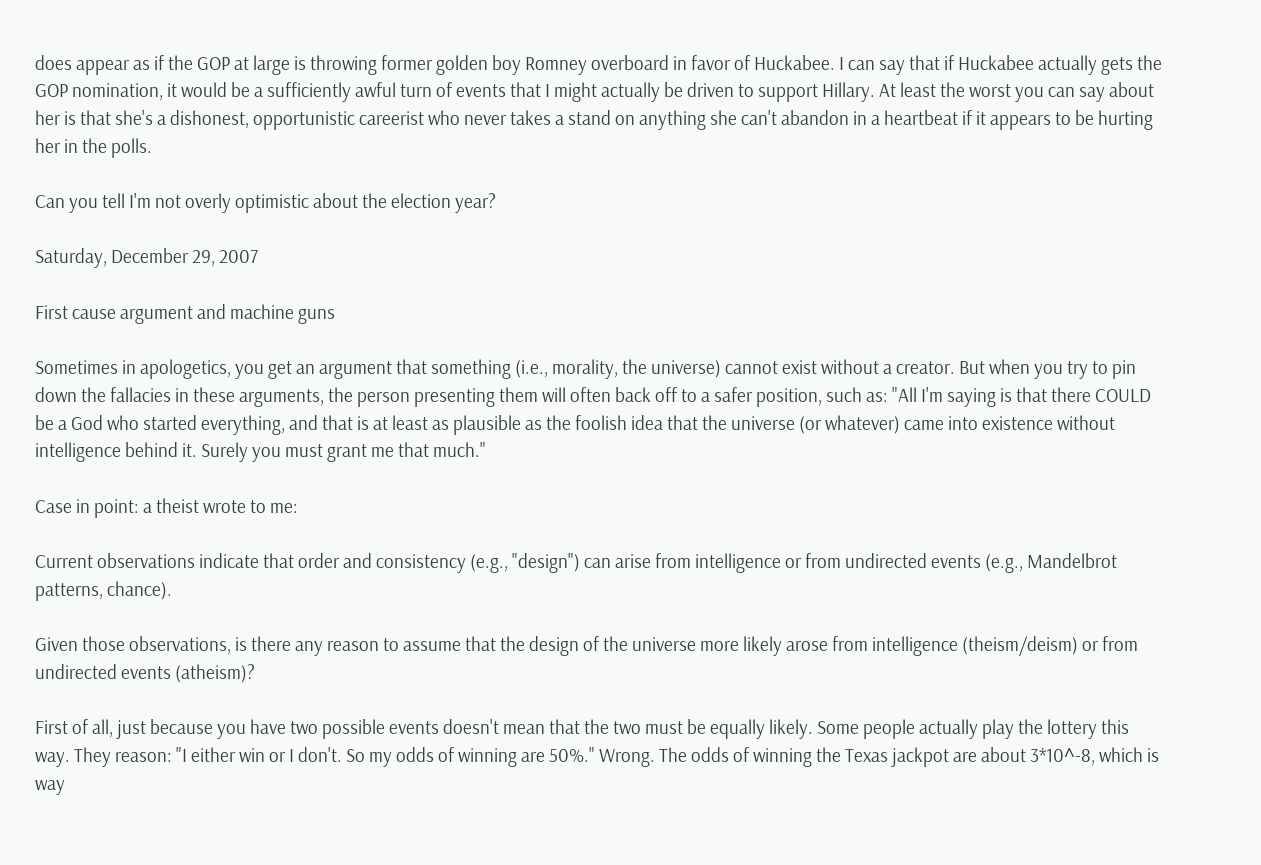does appear as if the GOP at large is throwing former golden boy Romney overboard in favor of Huckabee. I can say that if Huckabee actually gets the GOP nomination, it would be a sufficiently awful turn of events that I might actually be driven to support Hillary. At least the worst you can say about her is that she's a dishonest, opportunistic careerist who never takes a stand on anything she can't abandon in a heartbeat if it appears to be hurting her in the polls.

Can you tell I'm not overly optimistic about the election year?

Saturday, December 29, 2007

First cause argument and machine guns

Sometimes in apologetics, you get an argument that something (i.e., morality, the universe) cannot exist without a creator. But when you try to pin down the fallacies in these arguments, the person presenting them will often back off to a safer position, such as: "All I'm saying is that there COULD be a God who started everything, and that is at least as plausible as the foolish idea that the universe (or whatever) came into existence without intelligence behind it. Surely you must grant me that much."

Case in point: a theist wrote to me:

Current observations indicate that order and consistency (e.g., "design") can arise from intelligence or from undirected events (e.g., Mandelbrot patterns, chance).

Given those observations, is there any reason to assume that the design of the universe more likely arose from intelligence (theism/deism) or from undirected events (atheism)?

First of all, just because you have two possible events doesn't mean that the two must be equally likely. Some people actually play the lottery this way. They reason: "I either win or I don't. So my odds of winning are 50%." Wrong. The odds of winning the Texas jackpot are about 3*10^-8, which is way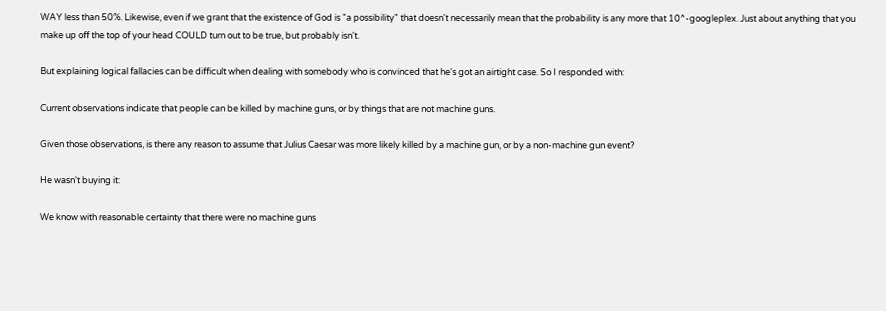WAY less than 50%. Likewise, even if we grant that the existence of God is "a possibility" that doesn't necessarily mean that the probability is any more that 10^-googleplex. Just about anything that you make up off the top of your head COULD turn out to be true, but probably isn't.

But explaining logical fallacies can be difficult when dealing with somebody who is convinced that he's got an airtight case. So I responded with:

Current observations indicate that people can be killed by machine guns, or by things that are not machine guns.

Given those observations, is there any reason to assume that Julius Caesar was more likely killed by a machine gun, or by a non-machine gun event?

He wasn't buying it:

We know with reasonable certainty that there were no machine guns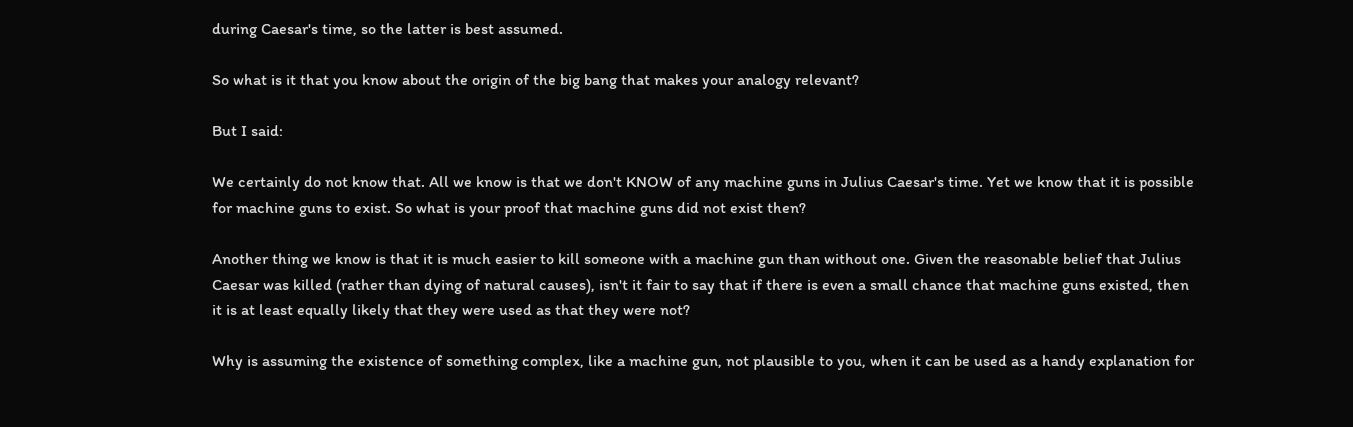during Caesar's time, so the latter is best assumed.

So what is it that you know about the origin of the big bang that makes your analogy relevant?

But I said:

We certainly do not know that. All we know is that we don't KNOW of any machine guns in Julius Caesar's time. Yet we know that it is possible for machine guns to exist. So what is your proof that machine guns did not exist then?

Another thing we know is that it is much easier to kill someone with a machine gun than without one. Given the reasonable belief that Julius Caesar was killed (rather than dying of natural causes), isn't it fair to say that if there is even a small chance that machine guns existed, then it is at least equally likely that they were used as that they were not?

Why is assuming the existence of something complex, like a machine gun, not plausible to you, when it can be used as a handy explanation for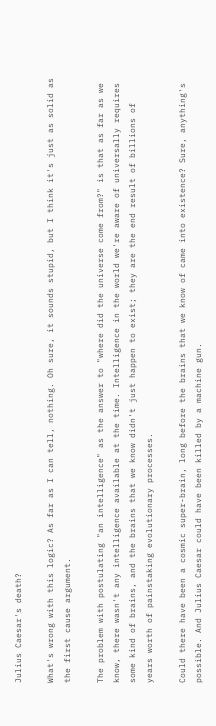Julius Caesar's death?

What's wrong with this logic? As far as I can tell, nothing. Oh sure, it sounds stupid, but I think it's just as solid as the first cause argument.

The problem with postulating "an intelligence" as the answer to "where did the universe come from?" is that as far as we know, there wasn't any intelligence available at the time. Intelligence in the world we're aware of universally requires some kind of brains, and the brains that we know didn't just happen to exist; they are the end result of billions of years worth of painstaking evolutionary processes.

Could there have been a cosmic super-brain, long before the brains that we know of came into existence? Sure, anything's possible. And Julius Caesar could have been killed by a machine gun.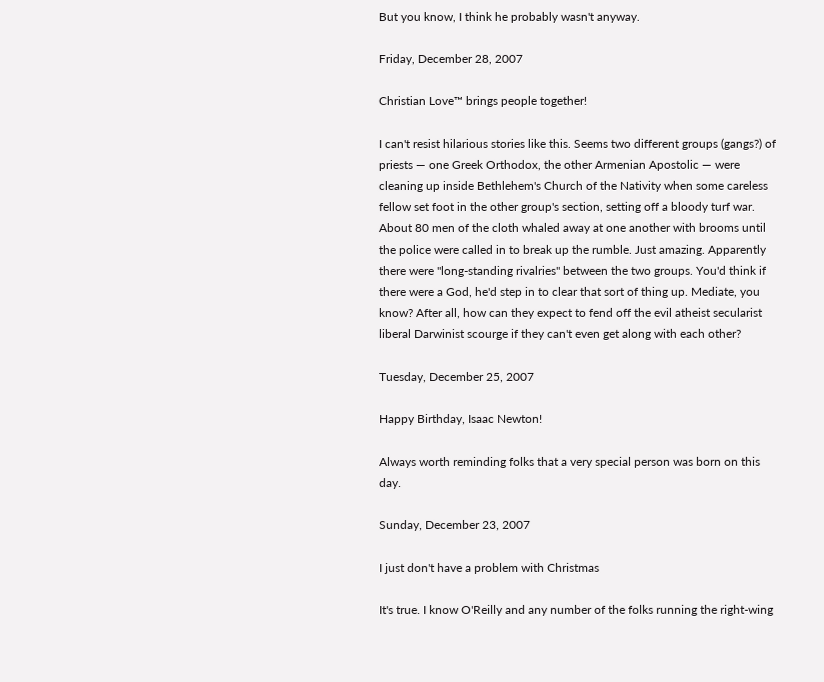But you know, I think he probably wasn't anyway.

Friday, December 28, 2007

Christian Love™ brings people together!

I can't resist hilarious stories like this. Seems two different groups (gangs?) of priests — one Greek Orthodox, the other Armenian Apostolic — were cleaning up inside Bethlehem's Church of the Nativity when some careless fellow set foot in the other group's section, setting off a bloody turf war. About 80 men of the cloth whaled away at one another with brooms until the police were called in to break up the rumble. Just amazing. Apparently there were "long-standing rivalries" between the two groups. You'd think if there were a God, he'd step in to clear that sort of thing up. Mediate, you know? After all, how can they expect to fend off the evil atheist secularist liberal Darwinist scourge if they can't even get along with each other?

Tuesday, December 25, 2007

Happy Birthday, Isaac Newton!

Always worth reminding folks that a very special person was born on this day.

Sunday, December 23, 2007

I just don't have a problem with Christmas

It's true. I know O'Reilly and any number of the folks running the right-wing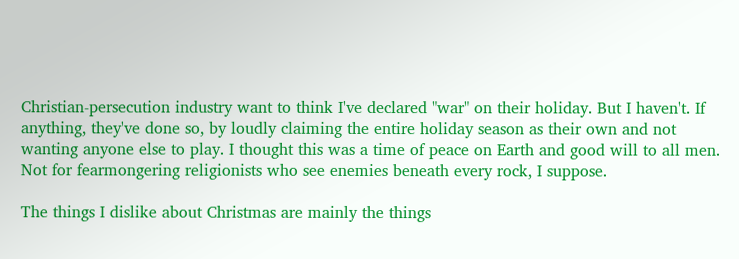Christian-persecution industry want to think I've declared "war" on their holiday. But I haven't. If anything, they've done so, by loudly claiming the entire holiday season as their own and not wanting anyone else to play. I thought this was a time of peace on Earth and good will to all men. Not for fearmongering religionists who see enemies beneath every rock, I suppose.

The things I dislike about Christmas are mainly the things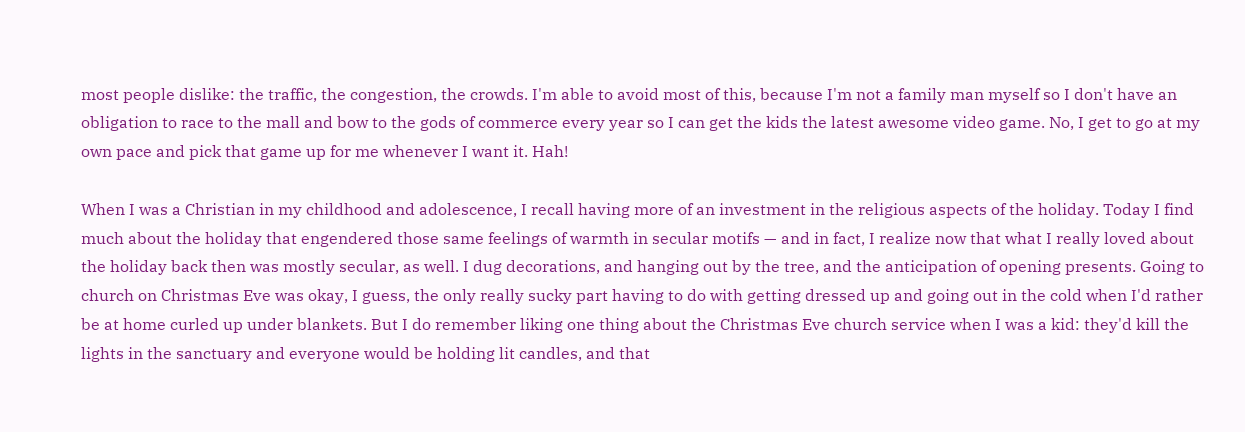most people dislike: the traffic, the congestion, the crowds. I'm able to avoid most of this, because I'm not a family man myself so I don't have an obligation to race to the mall and bow to the gods of commerce every year so I can get the kids the latest awesome video game. No, I get to go at my own pace and pick that game up for me whenever I want it. Hah!

When I was a Christian in my childhood and adolescence, I recall having more of an investment in the religious aspects of the holiday. Today I find much about the holiday that engendered those same feelings of warmth in secular motifs — and in fact, I realize now that what I really loved about the holiday back then was mostly secular, as well. I dug decorations, and hanging out by the tree, and the anticipation of opening presents. Going to church on Christmas Eve was okay, I guess, the only really sucky part having to do with getting dressed up and going out in the cold when I'd rather be at home curled up under blankets. But I do remember liking one thing about the Christmas Eve church service when I was a kid: they'd kill the lights in the sanctuary and everyone would be holding lit candles, and that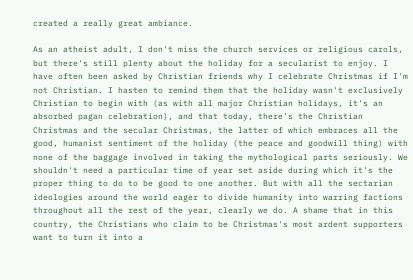created a really great ambiance.

As an atheist adult, I don't miss the church services or religious carols, but there's still plenty about the holiday for a secularist to enjoy. I have often been asked by Christian friends why I celebrate Christmas if I'm not Christian. I hasten to remind them that the holiday wasn't exclusively Christian to begin with (as with all major Christian holidays, it's an absorbed pagan celebration), and that today, there's the Christian Christmas and the secular Christmas, the latter of which embraces all the good, humanist sentiment of the holiday (the peace and goodwill thing) with none of the baggage involved in taking the mythological parts seriously. We shouldn't need a particular time of year set aside during which it's the proper thing to do to be good to one another. But with all the sectarian ideologies around the world eager to divide humanity into warring factions throughout all the rest of the year, clearly we do. A shame that in this country, the Christians who claim to be Christmas's most ardent supporters want to turn it into a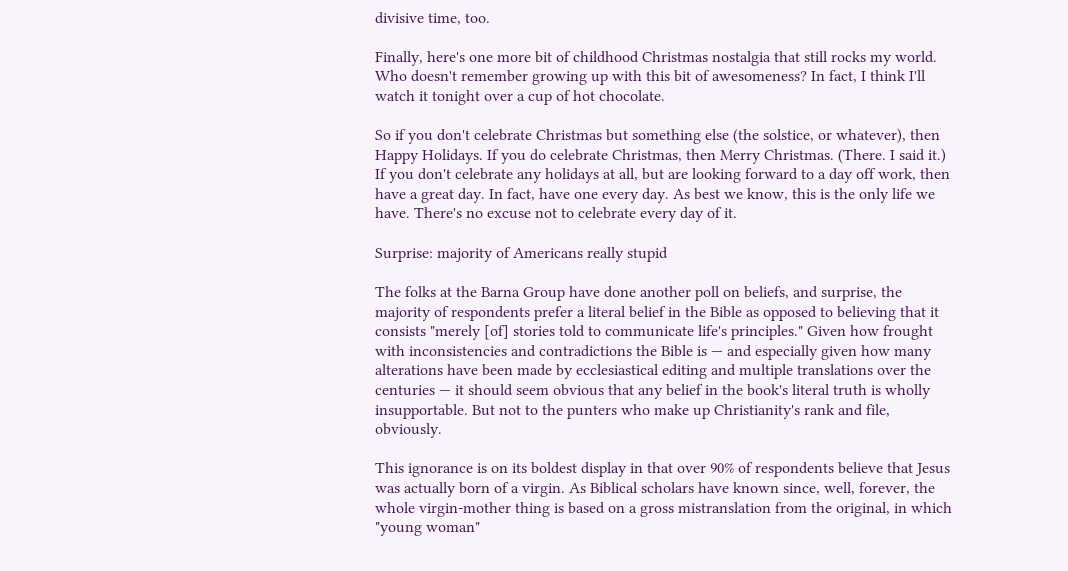divisive time, too.

Finally, here's one more bit of childhood Christmas nostalgia that still rocks my world. Who doesn't remember growing up with this bit of awesomeness? In fact, I think I'll watch it tonight over a cup of hot chocolate.

So if you don't celebrate Christmas but something else (the solstice, or whatever), then Happy Holidays. If you do celebrate Christmas, then Merry Christmas. (There. I said it.) If you don't celebrate any holidays at all, but are looking forward to a day off work, then have a great day. In fact, have one every day. As best we know, this is the only life we have. There's no excuse not to celebrate every day of it.

Surprise: majority of Americans really stupid

The folks at the Barna Group have done another poll on beliefs, and surprise, the majority of respondents prefer a literal belief in the Bible as opposed to believing that it consists "merely [of] stories told to communicate life's principles." Given how frought with inconsistencies and contradictions the Bible is — and especially given how many alterations have been made by ecclesiastical editing and multiple translations over the centuries — it should seem obvious that any belief in the book's literal truth is wholly insupportable. But not to the punters who make up Christianity's rank and file, obviously.

This ignorance is on its boldest display in that over 90% of respondents believe that Jesus was actually born of a virgin. As Biblical scholars have known since, well, forever, the whole virgin-mother thing is based on a gross mistranslation from the original, in which "young woman"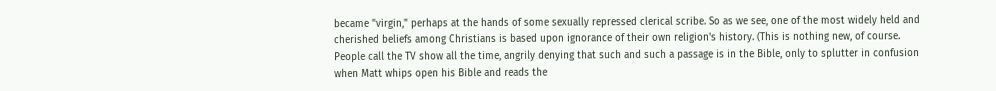became "virgin," perhaps at the hands of some sexually repressed clerical scribe. So as we see, one of the most widely held and cherished beliefs among Christians is based upon ignorance of their own religion's history. (This is nothing new, of course. People call the TV show all the time, angrily denying that such and such a passage is in the Bible, only to splutter in confusion when Matt whips open his Bible and reads the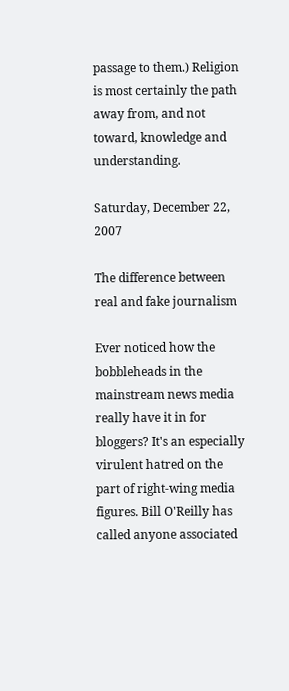passage to them.) Religion is most certainly the path away from, and not toward, knowledge and understanding.

Saturday, December 22, 2007

The difference between real and fake journalism

Ever noticed how the bobbleheads in the mainstream news media really have it in for bloggers? It's an especially virulent hatred on the part of right-wing media figures. Bill O'Reilly has called anyone associated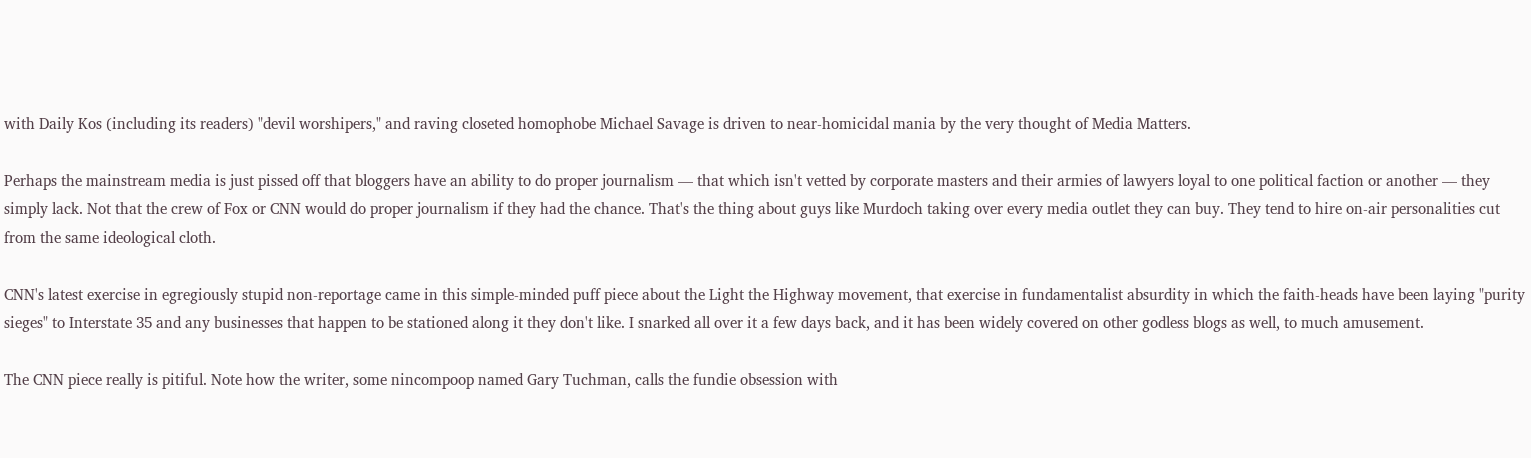with Daily Kos (including its readers) "devil worshipers," and raving closeted homophobe Michael Savage is driven to near-homicidal mania by the very thought of Media Matters.

Perhaps the mainstream media is just pissed off that bloggers have an ability to do proper journalism — that which isn't vetted by corporate masters and their armies of lawyers loyal to one political faction or another — they simply lack. Not that the crew of Fox or CNN would do proper journalism if they had the chance. That's the thing about guys like Murdoch taking over every media outlet they can buy. They tend to hire on-air personalities cut from the same ideological cloth.

CNN's latest exercise in egregiously stupid non-reportage came in this simple-minded puff piece about the Light the Highway movement, that exercise in fundamentalist absurdity in which the faith-heads have been laying "purity sieges" to Interstate 35 and any businesses that happen to be stationed along it they don't like. I snarked all over it a few days back, and it has been widely covered on other godless blogs as well, to much amusement.

The CNN piece really is pitiful. Note how the writer, some nincompoop named Gary Tuchman, calls the fundie obsession with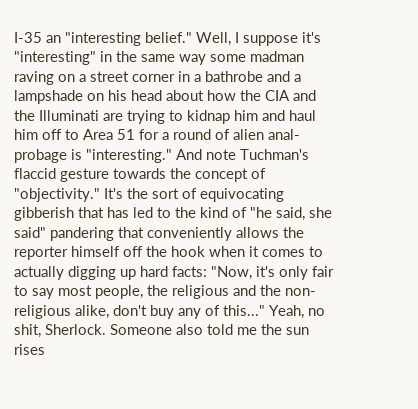I-35 an "interesting belief." Well, I suppose it's "interesting" in the same way some madman raving on a street corner in a bathrobe and a lampshade on his head about how the CIA and the Illuminati are trying to kidnap him and haul him off to Area 51 for a round of alien anal-probage is "interesting." And note Tuchman's flaccid gesture towards the concept of "objectivity." It's the sort of equivocating gibberish that has led to the kind of "he said, she said" pandering that conveniently allows the reporter himself off the hook when it comes to actually digging up hard facts: "Now, it's only fair to say most people, the religious and the non-religious alike, don't buy any of this..." Yeah, no shit, Sherlock. Someone also told me the sun rises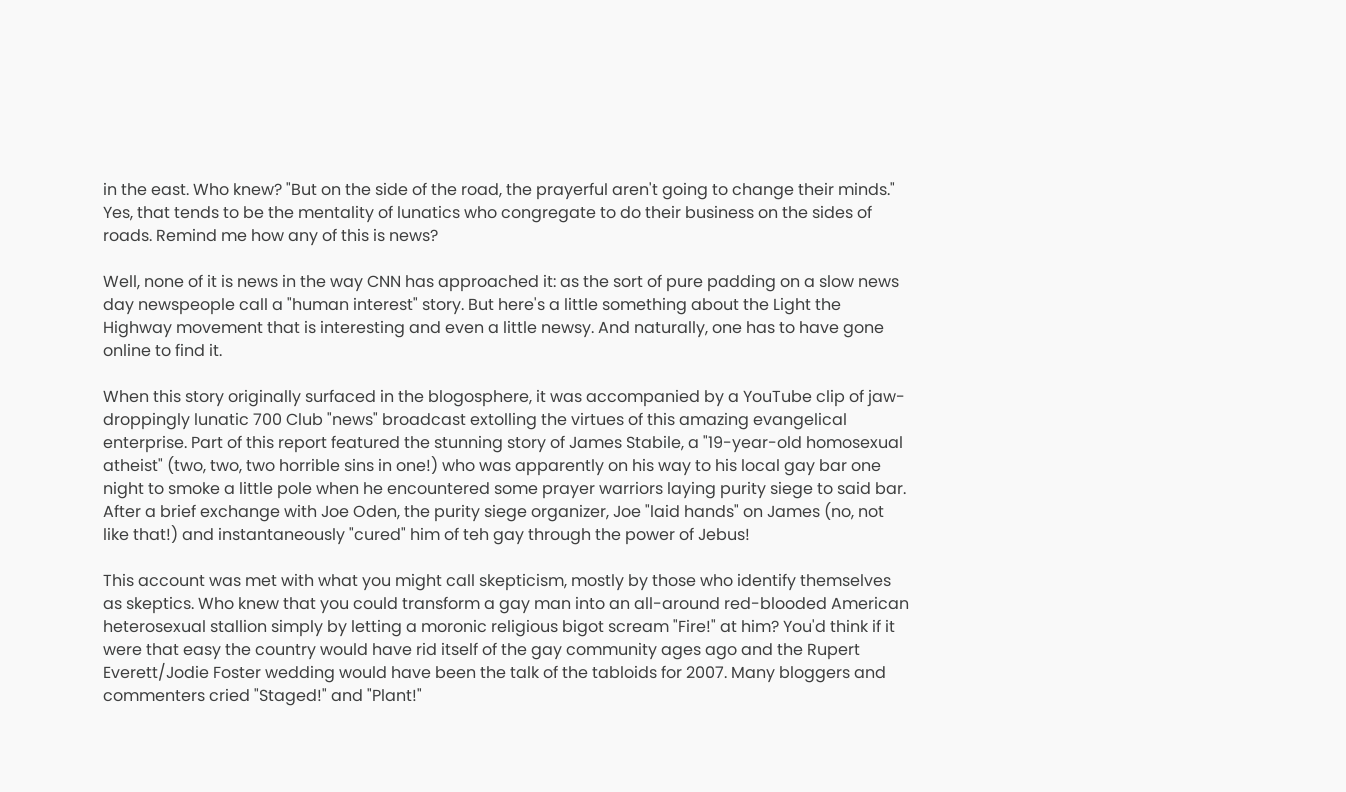in the east. Who knew? "But on the side of the road, the prayerful aren't going to change their minds." Yes, that tends to be the mentality of lunatics who congregate to do their business on the sides of roads. Remind me how any of this is news?

Well, none of it is news in the way CNN has approached it: as the sort of pure padding on a slow news day newspeople call a "human interest" story. But here's a little something about the Light the Highway movement that is interesting and even a little newsy. And naturally, one has to have gone online to find it.

When this story originally surfaced in the blogosphere, it was accompanied by a YouTube clip of jaw-droppingly lunatic 700 Club "news" broadcast extolling the virtues of this amazing evangelical enterprise. Part of this report featured the stunning story of James Stabile, a "19-year-old homosexual atheist" (two, two, two horrible sins in one!) who was apparently on his way to his local gay bar one night to smoke a little pole when he encountered some prayer warriors laying purity siege to said bar. After a brief exchange with Joe Oden, the purity siege organizer, Joe "laid hands" on James (no, not like that!) and instantaneously "cured" him of teh gay through the power of Jebus!

This account was met with what you might call skepticism, mostly by those who identify themselves as skeptics. Who knew that you could transform a gay man into an all-around red-blooded American heterosexual stallion simply by letting a moronic religious bigot scream "Fire!" at him? You'd think if it were that easy the country would have rid itself of the gay community ages ago and the Rupert Everett/Jodie Foster wedding would have been the talk of the tabloids for 2007. Many bloggers and commenters cried "Staged!" and "Plant!"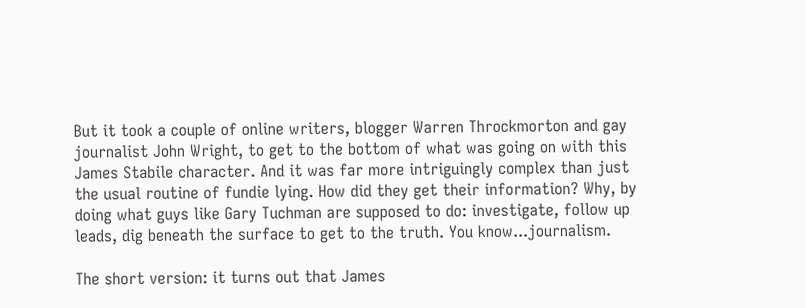But it took a couple of online writers, blogger Warren Throckmorton and gay journalist John Wright, to get to the bottom of what was going on with this James Stabile character. And it was far more intriguingly complex than just the usual routine of fundie lying. How did they get their information? Why, by doing what guys like Gary Tuchman are supposed to do: investigate, follow up leads, dig beneath the surface to get to the truth. You know...journalism.

The short version: it turns out that James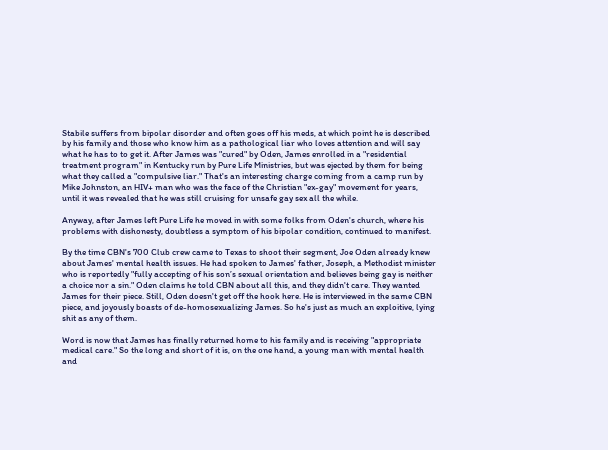Stabile suffers from bipolar disorder and often goes off his meds, at which point he is described by his family and those who know him as a pathological liar who loves attention and will say what he has to to get it. After James was "cured" by Oden, James enrolled in a "residential treatment program" in Kentucky run by Pure Life Ministries, but was ejected by them for being what they called a "compulsive liar." That's an interesting charge coming from a camp run by Mike Johnston, an HIV+ man who was the face of the Christian "ex-gay" movement for years, until it was revealed that he was still cruising for unsafe gay sex all the while.

Anyway, after James left Pure Life he moved in with some folks from Oden's church, where his problems with dishonesty, doubtless a symptom of his bipolar condition, continued to manifest.

By the time CBN's 700 Club crew came to Texas to shoot their segment, Joe Oden already knew about James' mental health issues. He had spoken to James' father, Joseph, a Methodist minister who is reportedly "fully accepting of his son’s sexual orientation and believes being gay is neither a choice nor a sin." Oden claims he told CBN about all this, and they didn't care. They wanted James for their piece. Still, Oden doesn't get off the hook here. He is interviewed in the same CBN piece, and joyously boasts of de-homosexualizing James. So he's just as much an exploitive, lying shit as any of them.

Word is now that James has finally returned home to his family and is receiving "appropriate medical care." So the long and short of it is, on the one hand, a young man with mental health and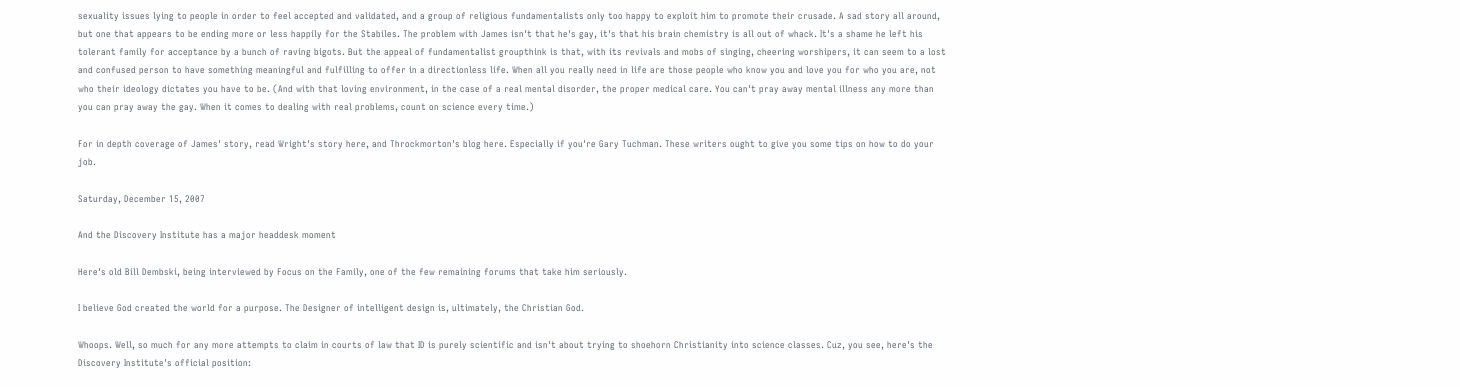sexuality issues lying to people in order to feel accepted and validated, and a group of religious fundamentalists only too happy to exploit him to promote their crusade. A sad story all around, but one that appears to be ending more or less happily for the Stabiles. The problem with James isn't that he's gay, it's that his brain chemistry is all out of whack. It's a shame he left his tolerant family for acceptance by a bunch of raving bigots. But the appeal of fundamentalist groupthink is that, with its revivals and mobs of singing, cheering worshipers, it can seem to a lost and confused person to have something meaningful and fulfilling to offer in a directionless life. When all you really need in life are those people who know you and love you for who you are, not who their ideology dictates you have to be. (And with that loving environment, in the case of a real mental disorder, the proper medical care. You can't pray away mental illness any more than you can pray away the gay. When it comes to dealing with real problems, count on science every time.)

For in depth coverage of James' story, read Wright's story here, and Throckmorton's blog here. Especially if you're Gary Tuchman. These writers ought to give you some tips on how to do your job.

Saturday, December 15, 2007

And the Discovery Institute has a major headdesk moment

Here's old Bill Dembski, being interviewed by Focus on the Family, one of the few remaining forums that take him seriously.

I believe God created the world for a purpose. The Designer of intelligent design is, ultimately, the Christian God.

Whoops. Well, so much for any more attempts to claim in courts of law that ID is purely scientific and isn't about trying to shoehorn Christianity into science classes. Cuz, you see, here's the Discovery Institute's official position: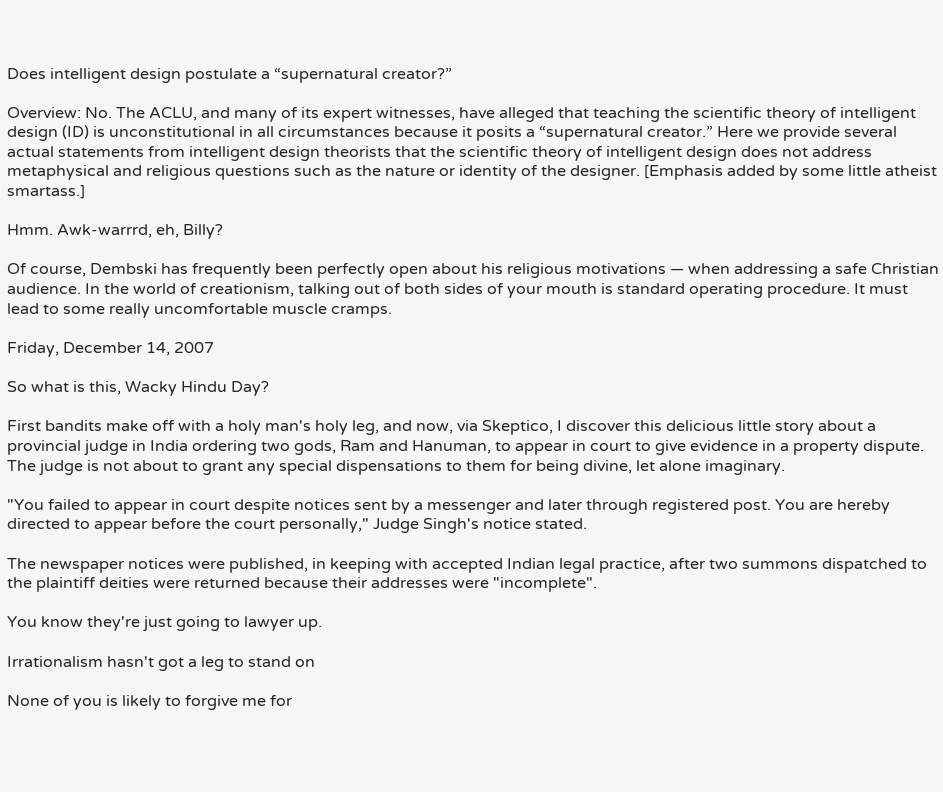Does intelligent design postulate a “supernatural creator?”

Overview: No. The ACLU, and many of its expert witnesses, have alleged that teaching the scientific theory of intelligent design (ID) is unconstitutional in all circumstances because it posits a “supernatural creator.” Here we provide several actual statements from intelligent design theorists that the scientific theory of intelligent design does not address metaphysical and religious questions such as the nature or identity of the designer. [Emphasis added by some little atheist smartass.]

Hmm. Awk-warrrd, eh, Billy?

Of course, Dembski has frequently been perfectly open about his religious motivations — when addressing a safe Christian audience. In the world of creationism, talking out of both sides of your mouth is standard operating procedure. It must lead to some really uncomfortable muscle cramps.

Friday, December 14, 2007

So what is this, Wacky Hindu Day?

First bandits make off with a holy man's holy leg, and now, via Skeptico, I discover this delicious little story about a provincial judge in India ordering two gods, Ram and Hanuman, to appear in court to give evidence in a property dispute. The judge is not about to grant any special dispensations to them for being divine, let alone imaginary.

"You failed to appear in court despite notices sent by a messenger and later through registered post. You are hereby directed to appear before the court personally," Judge Singh's notice stated.

The newspaper notices were published, in keeping with accepted Indian legal practice, after two summons dispatched to the plaintiff deities were returned because their addresses were "incomplete".

You know they're just going to lawyer up.

Irrationalism hasn't got a leg to stand on

None of you is likely to forgive me for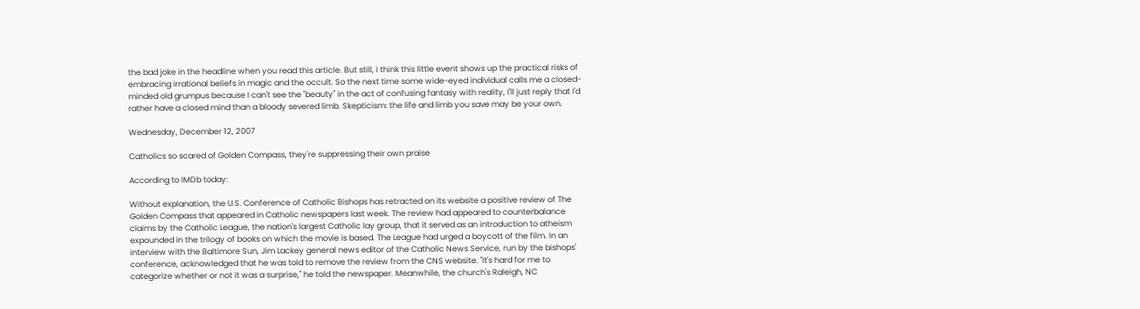the bad joke in the headline when you read this article. But still, I think this little event shows up the practical risks of embracing irrational beliefs in magic and the occult. So the next time some wide-eyed individual calls me a closed-minded old grumpus because I can't see the "beauty" in the act of confusing fantasy with reality, I'll just reply that I'd rather have a closed mind than a bloody severed limb. Skepticism: the life and limb you save may be your own.

Wednesday, December 12, 2007

Catholics so scared of Golden Compass, they're suppressing their own praise

According to IMDb today:

Without explanation, the U.S. Conference of Catholic Bishops has retracted on its website a positive review of The Golden Compass that appeared in Catholic newspapers last week. The review had appeared to counterbalance claims by the Catholic League, the nation's largest Catholic lay group, that it served as an introduction to atheism expounded in the trilogy of books on which the movie is based. The League had urged a boycott of the film. In an interview with the Baltimore Sun, Jim Lackey general news editor of the Catholic News Service, run by the bishops' conference, acknowledged that he was told to remove the review from the CNS website. "It's hard for me to categorize whether or not it was a surprise," he told the newspaper. Meanwhile, the church's Raleigh, NC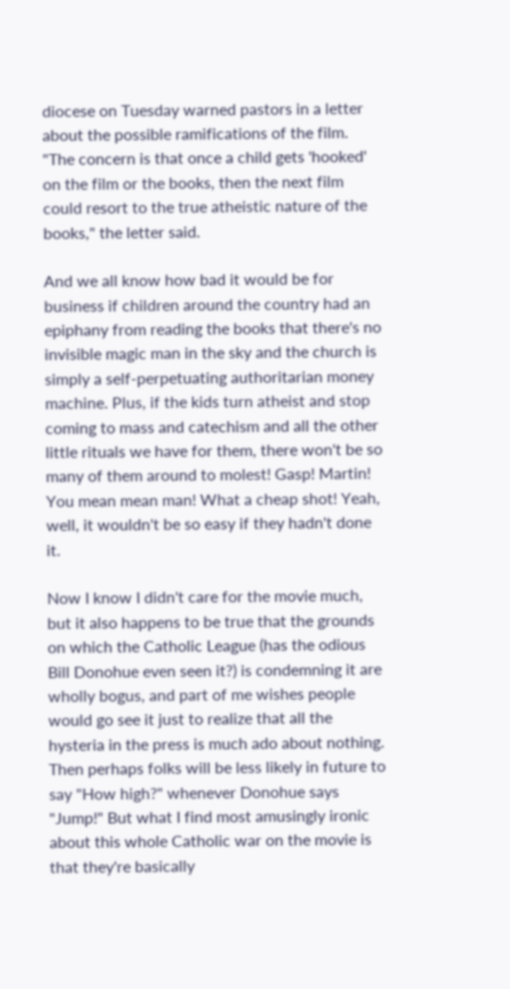diocese on Tuesday warned pastors in a letter about the possible ramifications of the film. "The concern is that once a child gets 'hooked' on the film or the books, then the next film could resort to the true atheistic nature of the books," the letter said.

And we all know how bad it would be for business if children around the country had an epiphany from reading the books that there's no invisible magic man in the sky and the church is simply a self-perpetuating authoritarian money machine. Plus, if the kids turn atheist and stop coming to mass and catechism and all the other little rituals we have for them, there won't be so many of them around to molest! Gasp! Martin! You mean mean man! What a cheap shot! Yeah, well, it wouldn't be so easy if they hadn't done it.

Now I know I didn't care for the movie much, but it also happens to be true that the grounds on which the Catholic League (has the odious Bill Donohue even seen it?) is condemning it are wholly bogus, and part of me wishes people would go see it just to realize that all the hysteria in the press is much ado about nothing. Then perhaps folks will be less likely in future to say "How high?" whenever Donohue says "Jump!" But what I find most amusingly ironic about this whole Catholic war on the movie is that they're basically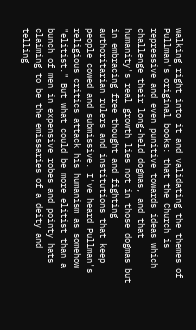walking right into it and validating the themes of Pullman's original books: that the Church is repressive and even punitive towards ideas which challenge their long-held dogmas, and that humanity's real growth lies not in those dogmas but in embracing free thought and fighting authoritarian rulers and institutions that keep people cowed and submissive. I've heard Pullman's religious critics attack his humanism as somehow "elitist." But what could be more elitist than a bunch of men in expensive robes and pointy hats claiming to be the emissaries of a deity and telling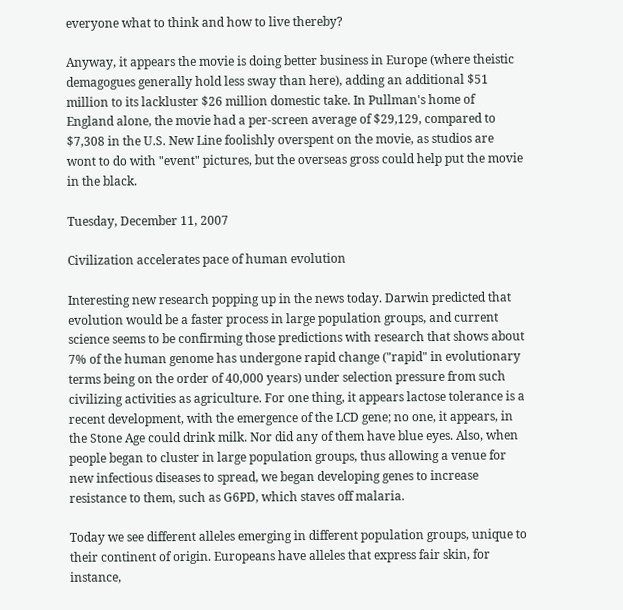everyone what to think and how to live thereby?

Anyway, it appears the movie is doing better business in Europe (where theistic demagogues generally hold less sway than here), adding an additional $51 million to its lackluster $26 million domestic take. In Pullman's home of England alone, the movie had a per-screen average of $29,129, compared to $7,308 in the U.S. New Line foolishly overspent on the movie, as studios are wont to do with "event" pictures, but the overseas gross could help put the movie in the black.

Tuesday, December 11, 2007

Civilization accelerates pace of human evolution

Interesting new research popping up in the news today. Darwin predicted that evolution would be a faster process in large population groups, and current science seems to be confirming those predictions with research that shows about 7% of the human genome has undergone rapid change ("rapid" in evolutionary terms being on the order of 40,000 years) under selection pressure from such civilizing activities as agriculture. For one thing, it appears lactose tolerance is a recent development, with the emergence of the LCD gene; no one, it appears, in the Stone Age could drink milk. Nor did any of them have blue eyes. Also, when people began to cluster in large population groups, thus allowing a venue for new infectious diseases to spread, we began developing genes to increase resistance to them, such as G6PD, which staves off malaria.

Today we see different alleles emerging in different population groups, unique to their continent of origin. Europeans have alleles that express fair skin, for instance,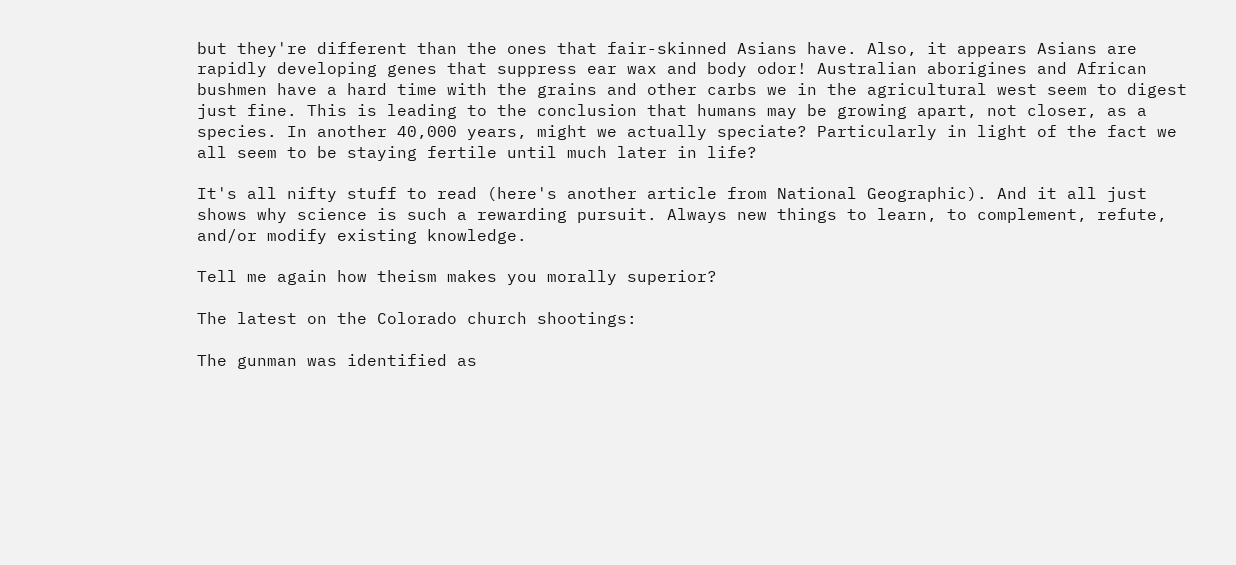but they're different than the ones that fair-skinned Asians have. Also, it appears Asians are rapidly developing genes that suppress ear wax and body odor! Australian aborigines and African bushmen have a hard time with the grains and other carbs we in the agricultural west seem to digest just fine. This is leading to the conclusion that humans may be growing apart, not closer, as a species. In another 40,000 years, might we actually speciate? Particularly in light of the fact we all seem to be staying fertile until much later in life?

It's all nifty stuff to read (here's another article from National Geographic). And it all just shows why science is such a rewarding pursuit. Always new things to learn, to complement, refute, and/or modify existing knowledge.

Tell me again how theism makes you morally superior?

The latest on the Colorado church shootings:

The gunman was identified as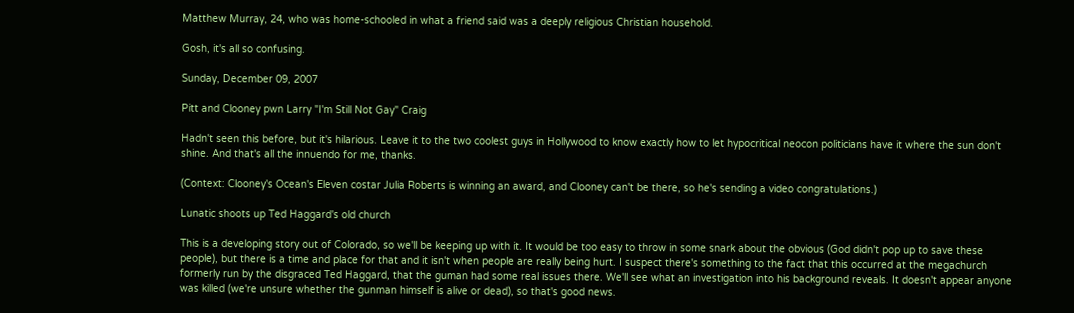Matthew Murray, 24, who was home-schooled in what a friend said was a deeply religious Christian household.

Gosh, it's all so confusing.

Sunday, December 09, 2007

Pitt and Clooney pwn Larry "I'm Still Not Gay" Craig

Hadn't seen this before, but it's hilarious. Leave it to the two coolest guys in Hollywood to know exactly how to let hypocritical neocon politicians have it where the sun don't shine. And that's all the innuendo for me, thanks.

(Context: Clooney's Ocean's Eleven costar Julia Roberts is winning an award, and Clooney can't be there, so he's sending a video congratulations.)

Lunatic shoots up Ted Haggard's old church

This is a developing story out of Colorado, so we'll be keeping up with it. It would be too easy to throw in some snark about the obvious (God didn't pop up to save these people), but there is a time and place for that and it isn't when people are really being hurt. I suspect there's something to the fact that this occurred at the megachurch formerly run by the disgraced Ted Haggard, that the guman had some real issues there. We'll see what an investigation into his background reveals. It doesn't appear anyone was killed (we're unsure whether the gunman himself is alive or dead), so that's good news.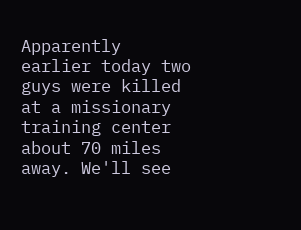Apparently earlier today two guys were killed at a missionary training center about 70 miles away. We'll see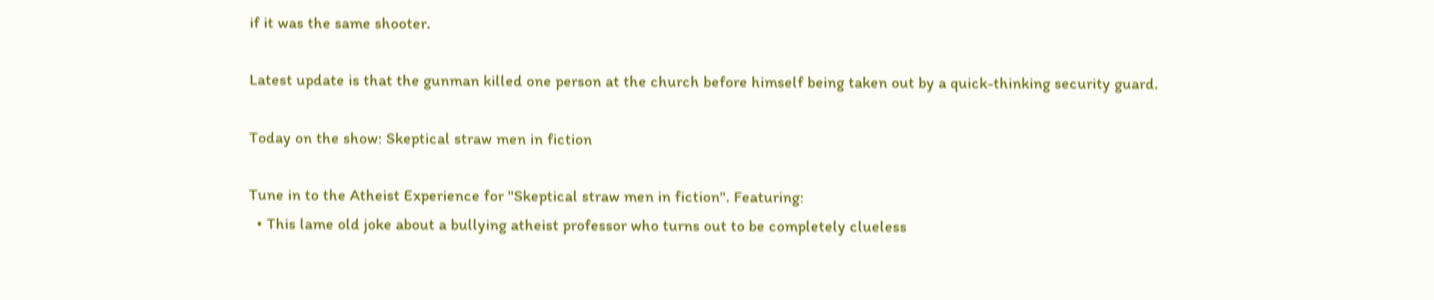if it was the same shooter.

Latest update is that the gunman killed one person at the church before himself being taken out by a quick-thinking security guard.

Today on the show: Skeptical straw men in fiction

Tune in to the Atheist Experience for "Skeptical straw men in fiction". Featuring:
  • This lame old joke about a bullying atheist professor who turns out to be completely clueless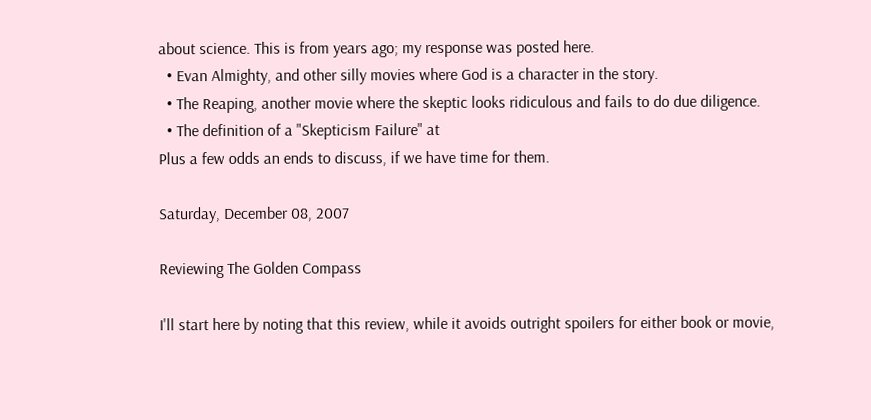about science. This is from years ago; my response was posted here.
  • Evan Almighty, and other silly movies where God is a character in the story.
  • The Reaping, another movie where the skeptic looks ridiculous and fails to do due diligence.
  • The definition of a "Skepticism Failure" at
Plus a few odds an ends to discuss, if we have time for them.

Saturday, December 08, 2007

Reviewing The Golden Compass

I'll start here by noting that this review, while it avoids outright spoilers for either book or movie,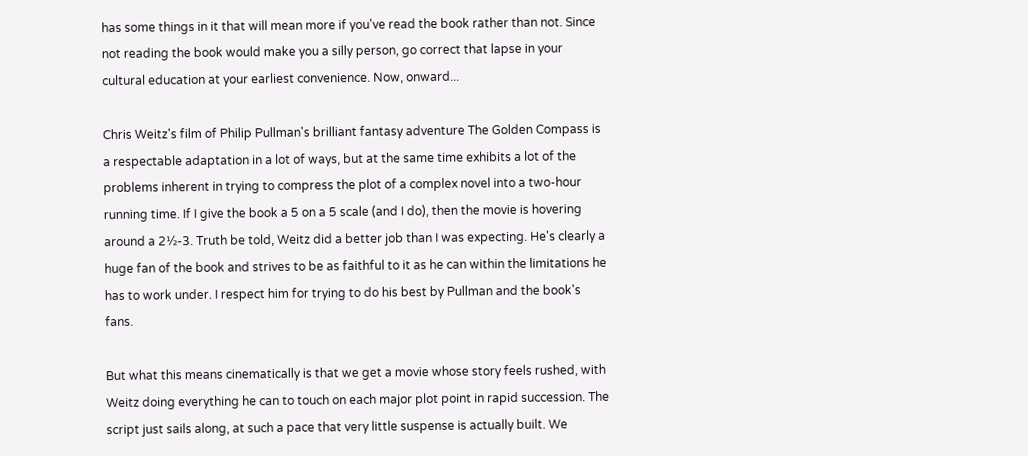has some things in it that will mean more if you've read the book rather than not. Since not reading the book would make you a silly person, go correct that lapse in your cultural education at your earliest convenience. Now, onward...

Chris Weitz's film of Philip Pullman's brilliant fantasy adventure The Golden Compass is a respectable adaptation in a lot of ways, but at the same time exhibits a lot of the problems inherent in trying to compress the plot of a complex novel into a two-hour running time. If I give the book a 5 on a 5 scale (and I do), then the movie is hovering around a 2½-3. Truth be told, Weitz did a better job than I was expecting. He's clearly a huge fan of the book and strives to be as faithful to it as he can within the limitations he has to work under. I respect him for trying to do his best by Pullman and the book's fans.

But what this means cinematically is that we get a movie whose story feels rushed, with Weitz doing everything he can to touch on each major plot point in rapid succession. The script just sails along, at such a pace that very little suspense is actually built. We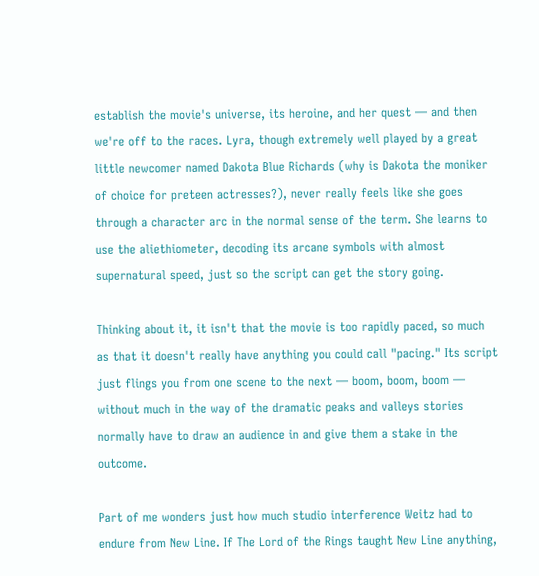establish the movie's universe, its heroine, and her quest — and then we're off to the races. Lyra, though extremely well played by a great little newcomer named Dakota Blue Richards (why is Dakota the moniker of choice for preteen actresses?), never really feels like she goes through a character arc in the normal sense of the term. She learns to use the aliethiometer, decoding its arcane symbols with almost supernatural speed, just so the script can get the story going.

Thinking about it, it isn't that the movie is too rapidly paced, so much as that it doesn't really have anything you could call "pacing." Its script just flings you from one scene to the next — boom, boom, boom — without much in the way of the dramatic peaks and valleys stories normally have to draw an audience in and give them a stake in the outcome.

Part of me wonders just how much studio interference Weitz had to endure from New Line. If The Lord of the Rings taught New Line anything,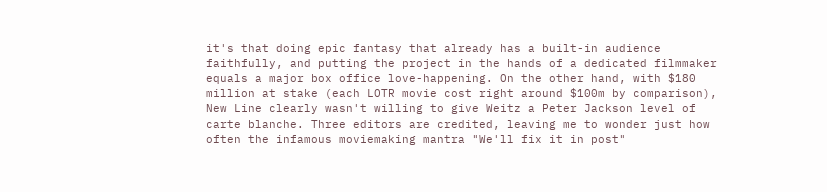it's that doing epic fantasy that already has a built-in audience faithfully, and putting the project in the hands of a dedicated filmmaker equals a major box office love-happening. On the other hand, with $180 million at stake (each LOTR movie cost right around $100m by comparison), New Line clearly wasn't willing to give Weitz a Peter Jackson level of carte blanche. Three editors are credited, leaving me to wonder just how often the infamous moviemaking mantra "We'll fix it in post"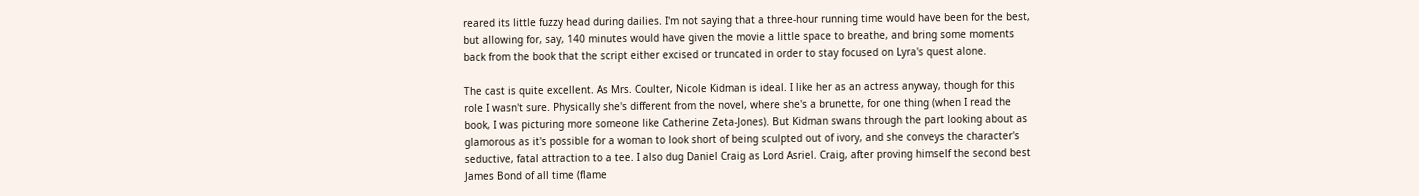reared its little fuzzy head during dailies. I'm not saying that a three-hour running time would have been for the best, but allowing for, say, 140 minutes would have given the movie a little space to breathe, and bring some moments back from the book that the script either excised or truncated in order to stay focused on Lyra's quest alone.

The cast is quite excellent. As Mrs. Coulter, Nicole Kidman is ideal. I like her as an actress anyway, though for this role I wasn't sure. Physically she's different from the novel, where she's a brunette, for one thing (when I read the book, I was picturing more someone like Catherine Zeta-Jones). But Kidman swans through the part looking about as glamorous as it's possible for a woman to look short of being sculpted out of ivory, and she conveys the character's seductive, fatal attraction to a tee. I also dug Daniel Craig as Lord Asriel. Craig, after proving himself the second best James Bond of all time (flame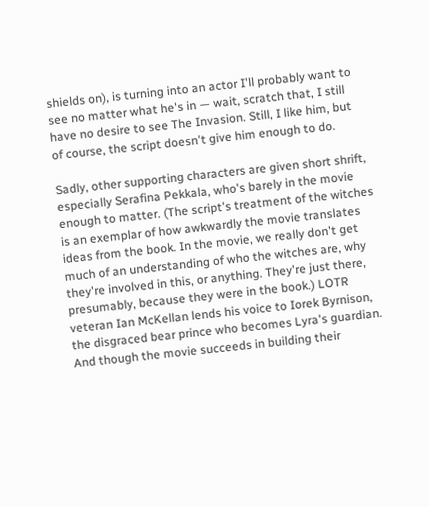shields on), is turning into an actor I'll probably want to see no matter what he's in — wait, scratch that, I still have no desire to see The Invasion. Still, I like him, but of course, the script doesn't give him enough to do.

Sadly, other supporting characters are given short shrift, especially Serafina Pekkala, who's barely in the movie enough to matter. (The script's treatment of the witches is an exemplar of how awkwardly the movie translates ideas from the book. In the movie, we really don't get much of an understanding of who the witches are, why they're involved in this, or anything. They're just there, presumably, because they were in the book.) LOTR veteran Ian McKellan lends his voice to Iorek Byrnison, the disgraced bear prince who becomes Lyra's guardian. And though the movie succeeds in building their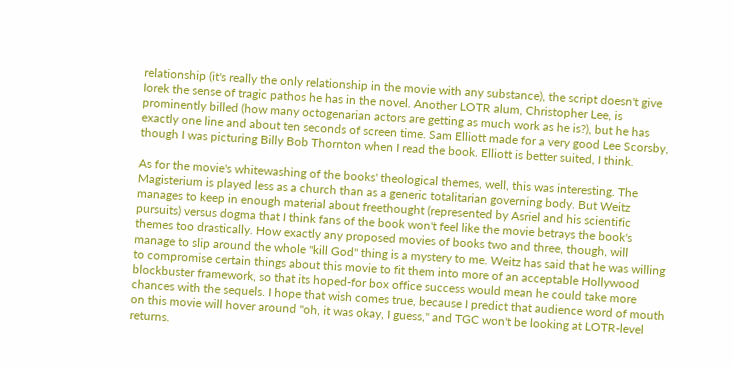relationship (it's really the only relationship in the movie with any substance), the script doesn't give Iorek the sense of tragic pathos he has in the novel. Another LOTR alum, Christopher Lee, is prominently billed (how many octogenarian actors are getting as much work as he is?), but he has exactly one line and about ten seconds of screen time. Sam Elliott made for a very good Lee Scorsby, though I was picturing Billy Bob Thornton when I read the book. Elliott is better suited, I think.

As for the movie's whitewashing of the books' theological themes, well, this was interesting. The Magisterium is played less as a church than as a generic totalitarian governing body. But Weitz manages to keep in enough material about freethought (represented by Asriel and his scientific pursuits) versus dogma that I think fans of the book won't feel like the movie betrays the book's themes too drastically. How exactly any proposed movies of books two and three, though, will manage to slip around the whole "kill God" thing is a mystery to me. Weitz has said that he was willing to compromise certain things about this movie to fit them into more of an acceptable Hollywood blockbuster framework, so that its hoped-for box office success would mean he could take more chances with the sequels. I hope that wish comes true, because I predict that audience word of mouth on this movie will hover around "oh, it was okay, I guess," and TGC won't be looking at LOTR-level returns.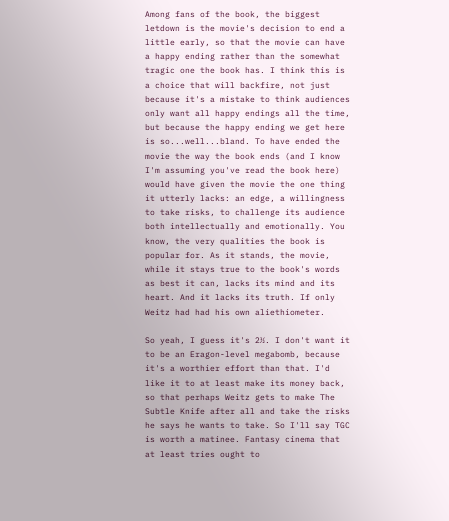Among fans of the book, the biggest letdown is the movie's decision to end a little early, so that the movie can have a happy ending rather than the somewhat tragic one the book has. I think this is a choice that will backfire, not just because it's a mistake to think audiences only want all happy endings all the time, but because the happy ending we get here is so...well...bland. To have ended the movie the way the book ends (and I know I'm assuming you've read the book here) would have given the movie the one thing it utterly lacks: an edge, a willingness to take risks, to challenge its audience both intellectually and emotionally. You know, the very qualities the book is popular for. As it stands, the movie, while it stays true to the book's words as best it can, lacks its mind and its heart. And it lacks its truth. If only Weitz had had his own aliethiometer.

So yeah, I guess it's 2½. I don't want it to be an Eragon-level megabomb, because it's a worthier effort than that. I'd like it to at least make its money back, so that perhaps Weitz gets to make The Subtle Knife after all and take the risks he says he wants to take. So I'll say TGC is worth a matinee. Fantasy cinema that at least tries ought to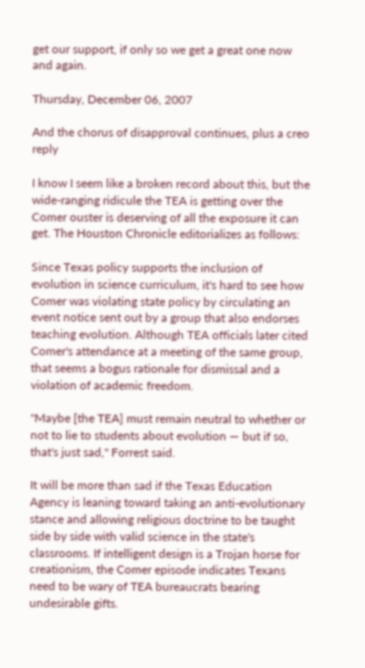get our support, if only so we get a great one now and again.

Thursday, December 06, 2007

And the chorus of disapproval continues, plus a creo reply

I know I seem like a broken record about this, but the wide-ranging ridicule the TEA is getting over the Comer ouster is deserving of all the exposure it can get. The Houston Chronicle editorializes as follows:

Since Texas policy supports the inclusion of evolution in science curriculum, it's hard to see how Comer was violating state policy by circulating an event notice sent out by a group that also endorses teaching evolution. Although TEA officials later cited Comer's attendance at a meeting of the same group, that seems a bogus rationale for dismissal and a violation of academic freedom.

"Maybe [the TEA] must remain neutral to whether or not to lie to students about evolution — but if so, that's just sad," Forrest said.

It will be more than sad if the Texas Education Agency is leaning toward taking an anti-evolutionary stance and allowing religious doctrine to be taught side by side with valid science in the state's classrooms. If intelligent design is a Trojan horse for creationism, the Comer episode indicates Texans need to be wary of TEA bureaucrats bearing undesirable gifts.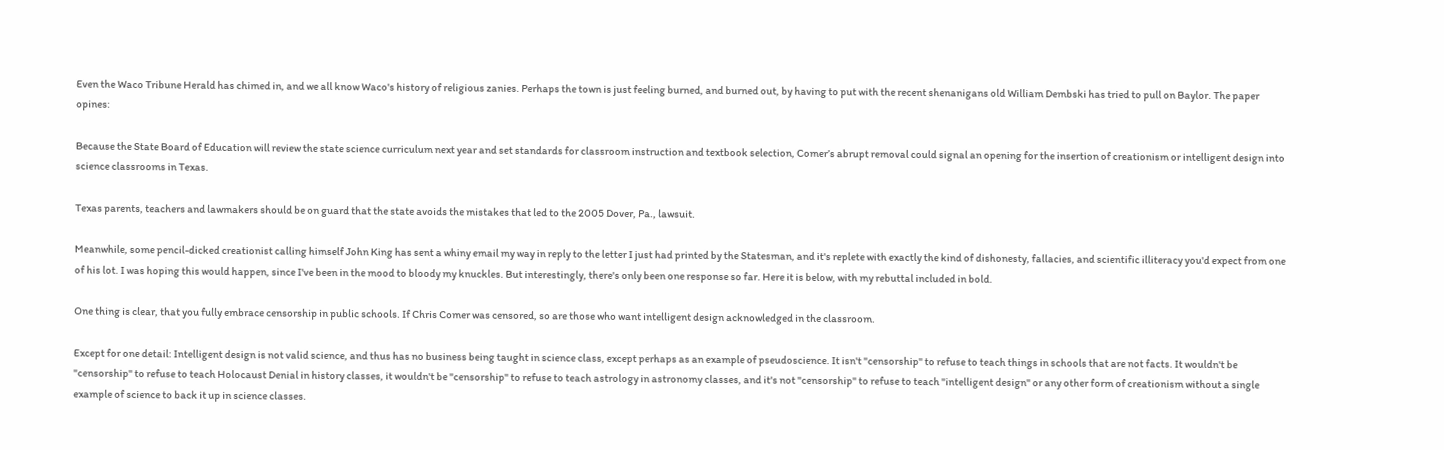Even the Waco Tribune Herald has chimed in, and we all know Waco's history of religious zanies. Perhaps the town is just feeling burned, and burned out, by having to put with the recent shenanigans old William Dembski has tried to pull on Baylor. The paper opines:

Because the State Board of Education will review the state science curriculum next year and set standards for classroom instruction and textbook selection, Comer’s abrupt removal could signal an opening for the insertion of creationism or intelligent design into science classrooms in Texas.

Texas parents, teachers and lawmakers should be on guard that the state avoids the mistakes that led to the 2005 Dover, Pa., lawsuit.

Meanwhile, some pencil-dicked creationist calling himself John King has sent a whiny email my way in reply to the letter I just had printed by the Statesman, and it's replete with exactly the kind of dishonesty, fallacies, and scientific illiteracy you'd expect from one of his lot. I was hoping this would happen, since I've been in the mood to bloody my knuckles. But interestingly, there's only been one response so far. Here it is below, with my rebuttal included in bold.

One thing is clear, that you fully embrace censorship in public schools. If Chris Comer was censored, so are those who want intelligent design acknowledged in the classroom.

Except for one detail: Intelligent design is not valid science, and thus has no business being taught in science class, except perhaps as an example of pseudoscience. It isn't "censorship" to refuse to teach things in schools that are not facts. It wouldn't be "censorship" to refuse to teach Holocaust Denial in history classes, it wouldn't be "censorship" to refuse to teach astrology in astronomy classes, and it's not "censorship" to refuse to teach "intelligent design" or any other form of creationism without a single example of science to back it up in science classes.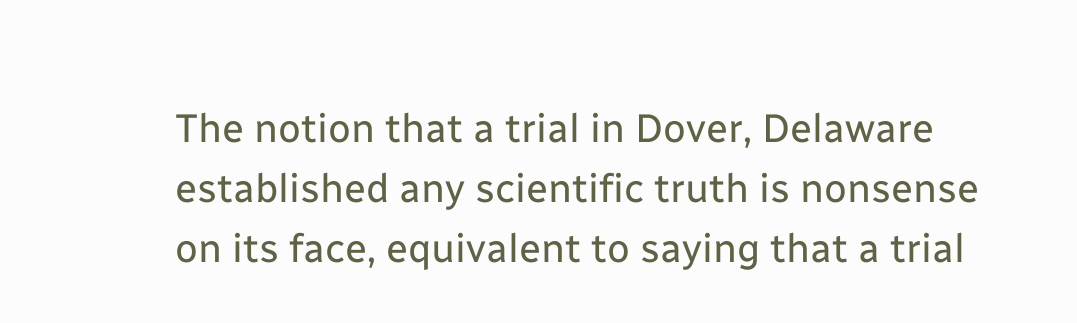The notion that a trial in Dover, Delaware established any scientific truth is nonsense on its face, equivalent to saying that a trial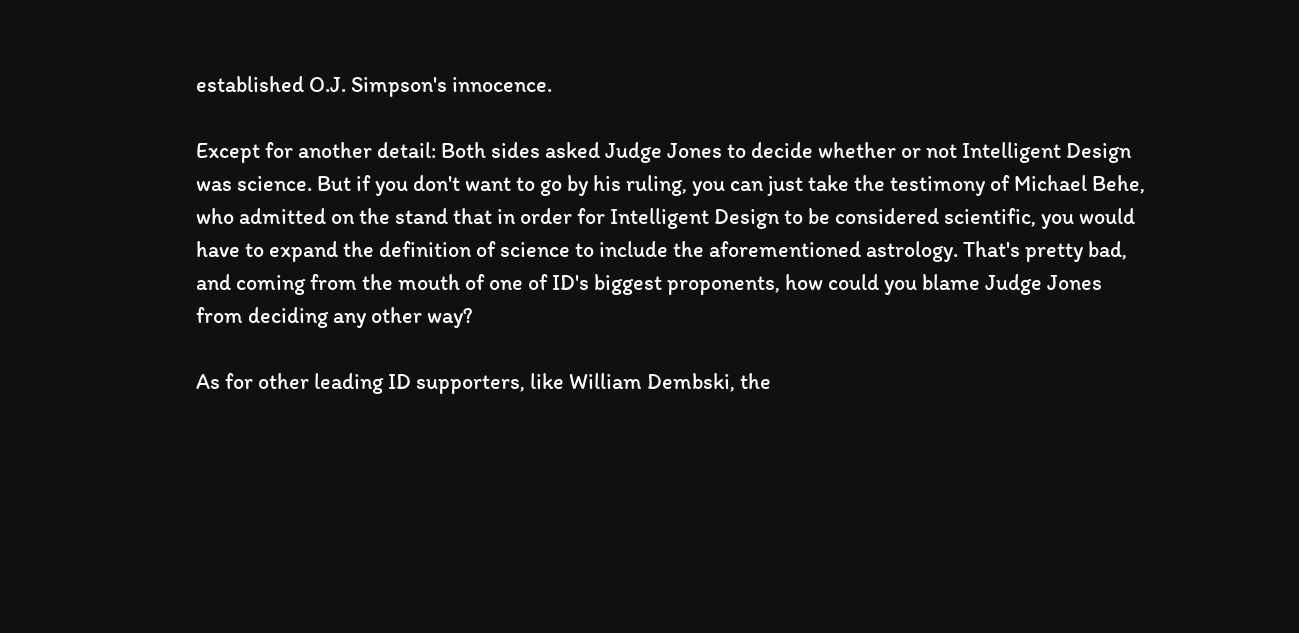established O.J. Simpson's innocence.

Except for another detail: Both sides asked Judge Jones to decide whether or not Intelligent Design was science. But if you don't want to go by his ruling, you can just take the testimony of Michael Behe, who admitted on the stand that in order for Intelligent Design to be considered scientific, you would have to expand the definition of science to include the aforementioned astrology. That's pretty bad, and coming from the mouth of one of ID's biggest proponents, how could you blame Judge Jones from deciding any other way?

As for other leading ID supporters, like William Dembski, the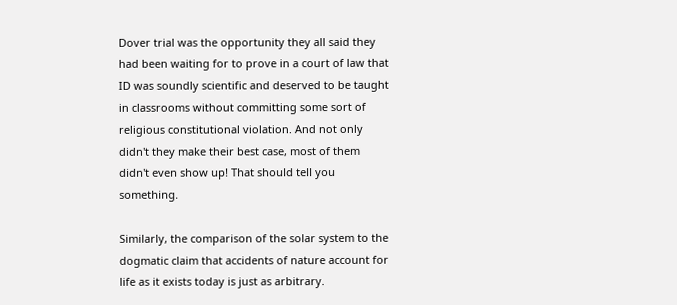Dover trial was the opportunity they all said they had been waiting for to prove in a court of law that ID was soundly scientific and deserved to be taught in classrooms without committing some sort of religious constitutional violation. And not only didn't they make their best case, most of them didn't even show up! That should tell you something.

Similarly, the comparison of the solar system to the dogmatic claim that accidents of nature account for life as it exists today is just as arbitrary.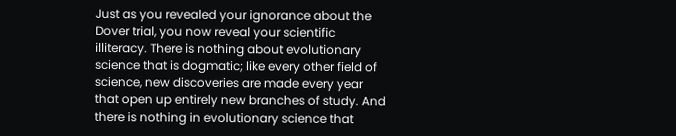Just as you revealed your ignorance about the Dover trial, you now reveal your scientific illiteracy. There is nothing about evolutionary science that is dogmatic; like every other field of science, new discoveries are made every year that open up entirely new branches of study. And there is nothing in evolutionary science that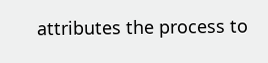attributes the process to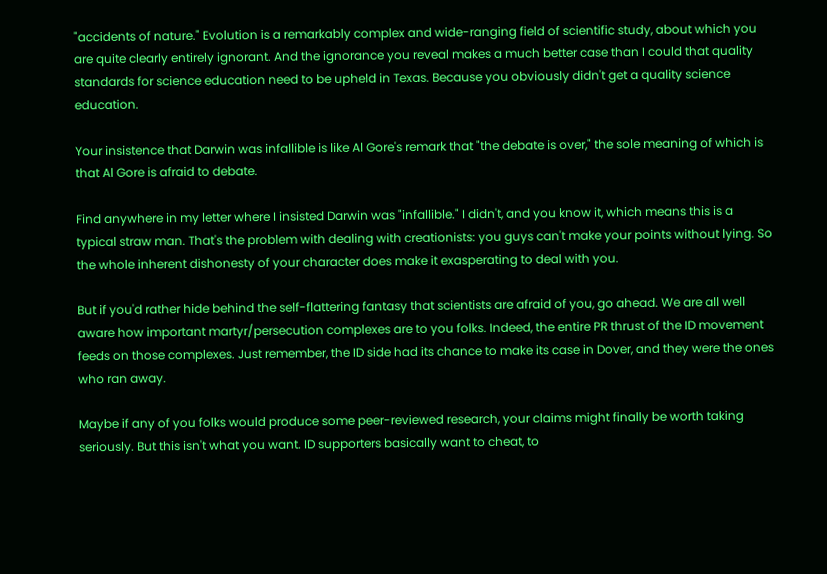"accidents of nature." Evolution is a remarkably complex and wide-ranging field of scientific study, about which you are quite clearly entirely ignorant. And the ignorance you reveal makes a much better case than I could that quality standards for science education need to be upheld in Texas. Because you obviously didn't get a quality science education.

Your insistence that Darwin was infallible is like Al Gore's remark that "the debate is over," the sole meaning of which is that Al Gore is afraid to debate.

Find anywhere in my letter where I insisted Darwin was "infallible." I didn't, and you know it, which means this is a typical straw man. That's the problem with dealing with creationists: you guys can't make your points without lying. So the whole inherent dishonesty of your character does make it exasperating to deal with you.

But if you'd rather hide behind the self-flattering fantasy that scientists are afraid of you, go ahead. We are all well aware how important martyr/persecution complexes are to you folks. Indeed, the entire PR thrust of the ID movement feeds on those complexes. Just remember, the ID side had its chance to make its case in Dover, and they were the ones who ran away.

Maybe if any of you folks would produce some peer-reviewed research, your claims might finally be worth taking seriously. But this isn't what you want. ID supporters basically want to cheat, to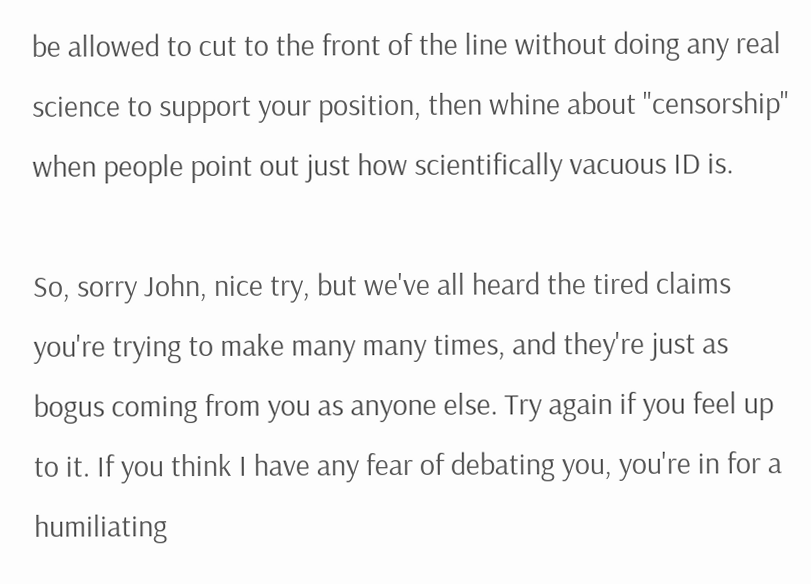be allowed to cut to the front of the line without doing any real science to support your position, then whine about "censorship" when people point out just how scientifically vacuous ID is.

So, sorry John, nice try, but we've all heard the tired claims you're trying to make many many times, and they're just as bogus coming from you as anyone else. Try again if you feel up to it. If you think I have any fear of debating you, you're in for a humiliating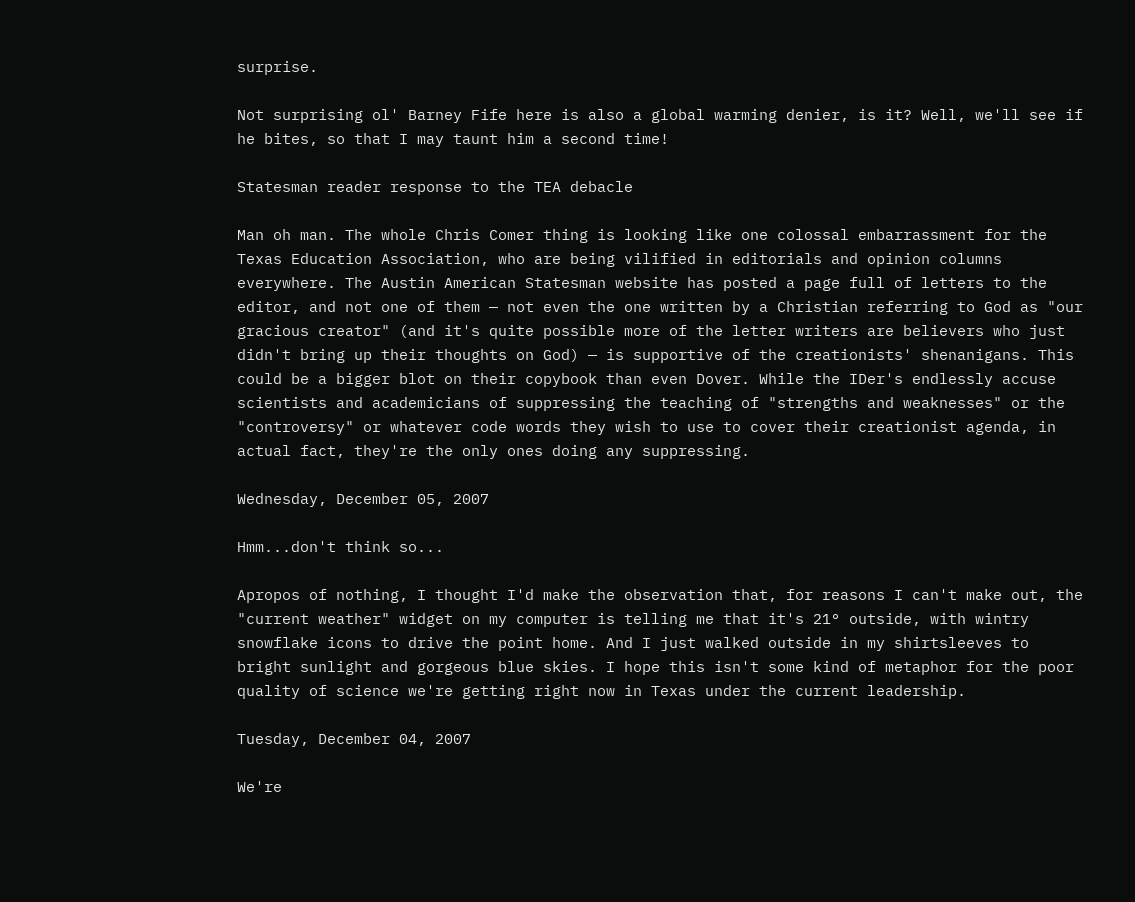surprise.

Not surprising ol' Barney Fife here is also a global warming denier, is it? Well, we'll see if he bites, so that I may taunt him a second time!

Statesman reader response to the TEA debacle

Man oh man. The whole Chris Comer thing is looking like one colossal embarrassment for the Texas Education Association, who are being vilified in editorials and opinion columns everywhere. The Austin American Statesman website has posted a page full of letters to the editor, and not one of them — not even the one written by a Christian referring to God as "our gracious creator" (and it's quite possible more of the letter writers are believers who just didn't bring up their thoughts on God) — is supportive of the creationists' shenanigans. This could be a bigger blot on their copybook than even Dover. While the IDer's endlessly accuse scientists and academicians of suppressing the teaching of "strengths and weaknesses" or the "controversy" or whatever code words they wish to use to cover their creationist agenda, in actual fact, they're the only ones doing any suppressing.

Wednesday, December 05, 2007

Hmm...don't think so...

Apropos of nothing, I thought I'd make the observation that, for reasons I can't make out, the "current weather" widget on my computer is telling me that it's 21° outside, with wintry snowflake icons to drive the point home. And I just walked outside in my shirtsleeves to bright sunlight and gorgeous blue skies. I hope this isn't some kind of metaphor for the poor quality of science we're getting right now in Texas under the current leadership.

Tuesday, December 04, 2007

We're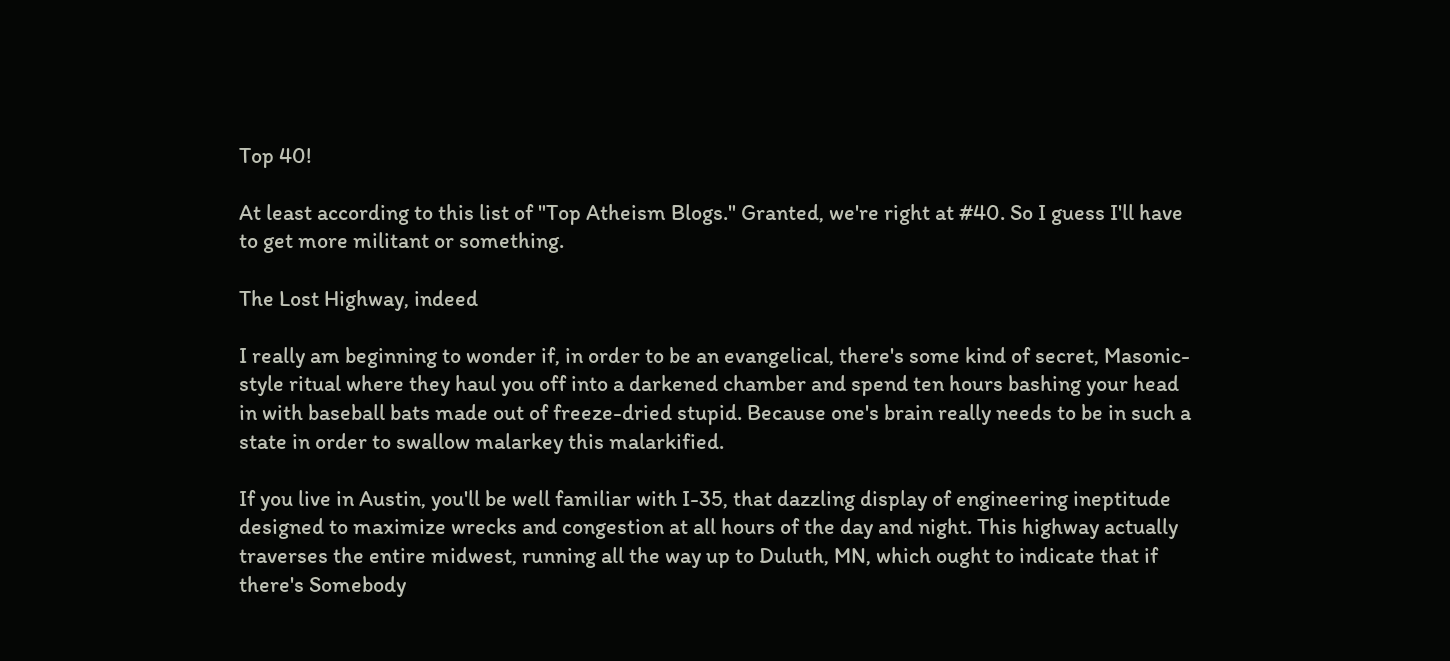Top 40!

At least according to this list of "Top Atheism Blogs." Granted, we're right at #40. So I guess I'll have to get more militant or something.

The Lost Highway, indeed

I really am beginning to wonder if, in order to be an evangelical, there's some kind of secret, Masonic-style ritual where they haul you off into a darkened chamber and spend ten hours bashing your head in with baseball bats made out of freeze-dried stupid. Because one's brain really needs to be in such a state in order to swallow malarkey this malarkified.

If you live in Austin, you'll be well familiar with I-35, that dazzling display of engineering ineptitude designed to maximize wrecks and congestion at all hours of the day and night. This highway actually traverses the entire midwest, running all the way up to Duluth, MN, which ought to indicate that if there's Somebody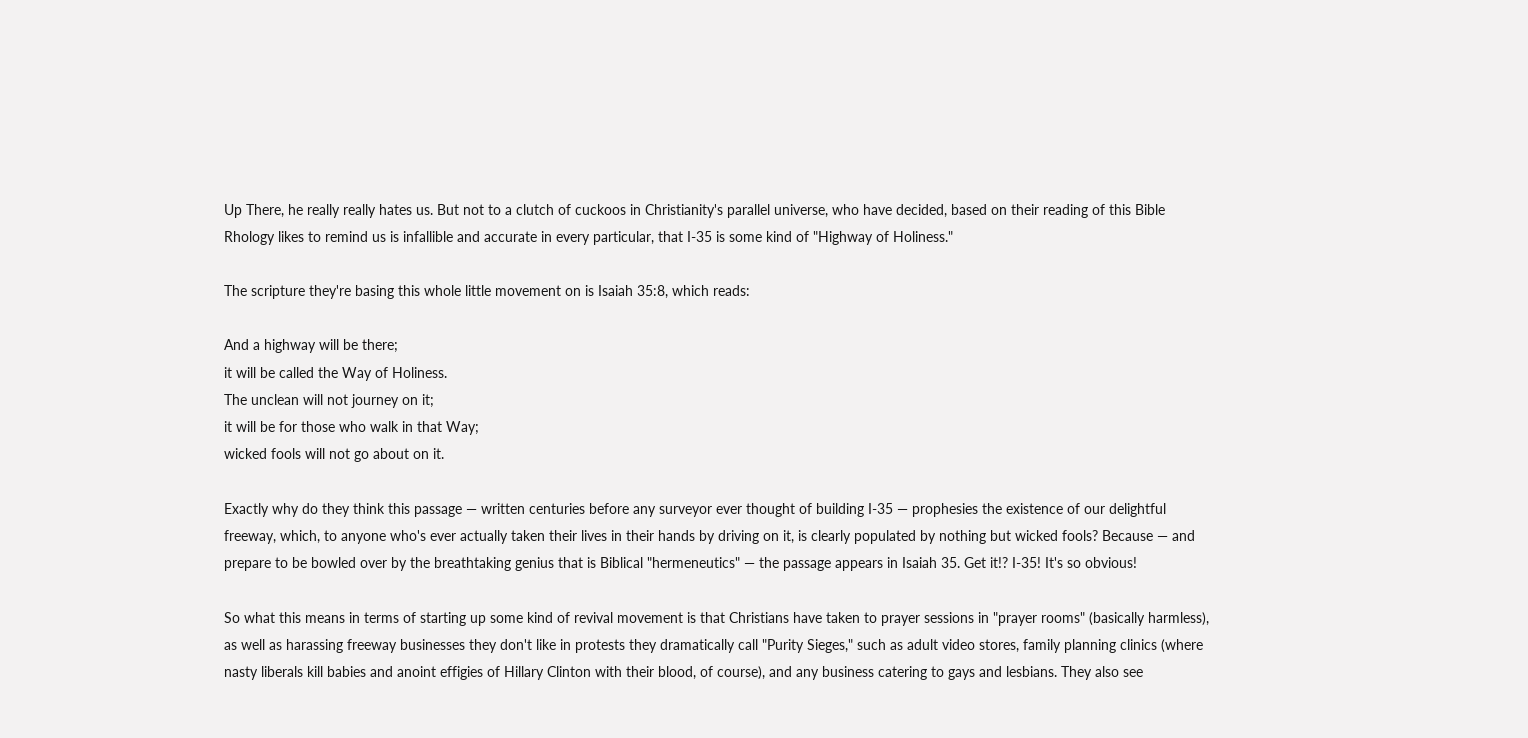Up There, he really really hates us. But not to a clutch of cuckoos in Christianity's parallel universe, who have decided, based on their reading of this Bible Rhology likes to remind us is infallible and accurate in every particular, that I-35 is some kind of "Highway of Holiness."

The scripture they're basing this whole little movement on is Isaiah 35:8, which reads:

And a highway will be there;
it will be called the Way of Holiness.
The unclean will not journey on it;
it will be for those who walk in that Way;
wicked fools will not go about on it.

Exactly why do they think this passage — written centuries before any surveyor ever thought of building I-35 — prophesies the existence of our delightful freeway, which, to anyone who's ever actually taken their lives in their hands by driving on it, is clearly populated by nothing but wicked fools? Because — and prepare to be bowled over by the breathtaking genius that is Biblical "hermeneutics" — the passage appears in Isaiah 35. Get it!? I-35! It's so obvious!

So what this means in terms of starting up some kind of revival movement is that Christians have taken to prayer sessions in "prayer rooms" (basically harmless), as well as harassing freeway businesses they don't like in protests they dramatically call "Purity Sieges," such as adult video stores, family planning clinics (where nasty liberals kill babies and anoint effigies of Hillary Clinton with their blood, of course), and any business catering to gays and lesbians. They also see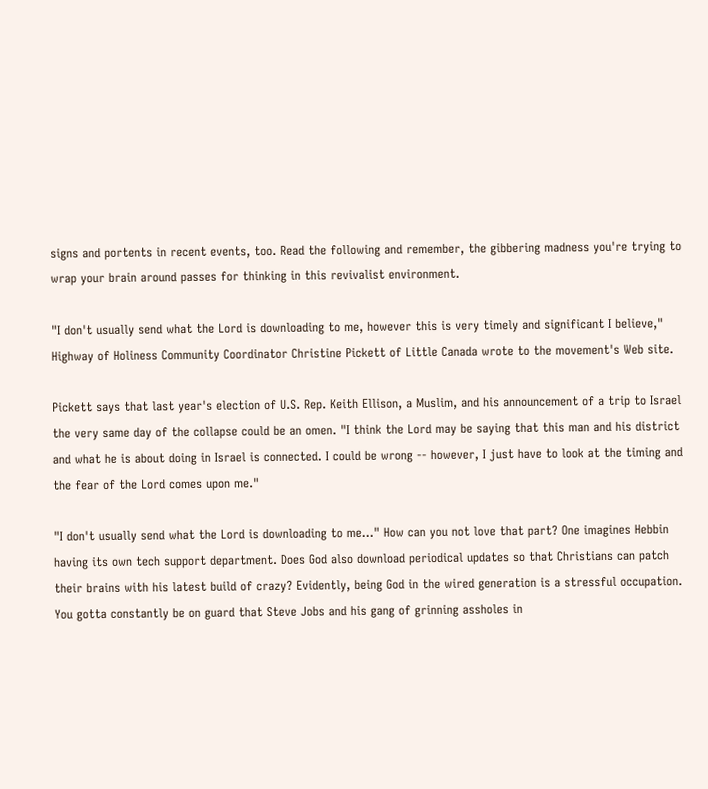signs and portents in recent events, too. Read the following and remember, the gibbering madness you're trying to wrap your brain around passes for thinking in this revivalist environment.

"I don't usually send what the Lord is downloading to me, however this is very timely and significant I believe," Highway of Holiness Community Coordinator Christine Pickett of Little Canada wrote to the movement's Web site.

Pickett says that last year's election of U.S. Rep. Keith Ellison, a Muslim, and his announcement of a trip to Israel the very same day of the collapse could be an omen. "I think the Lord may be saying that this man and his district and what he is about doing in Israel is connected. I could be wrong -- however, I just have to look at the timing and the fear of the Lord comes upon me."

"I don't usually send what the Lord is downloading to me..." How can you not love that part? One imagines Hebbin having its own tech support department. Does God also download periodical updates so that Christians can patch their brains with his latest build of crazy? Evidently, being God in the wired generation is a stressful occupation. You gotta constantly be on guard that Steve Jobs and his gang of grinning assholes in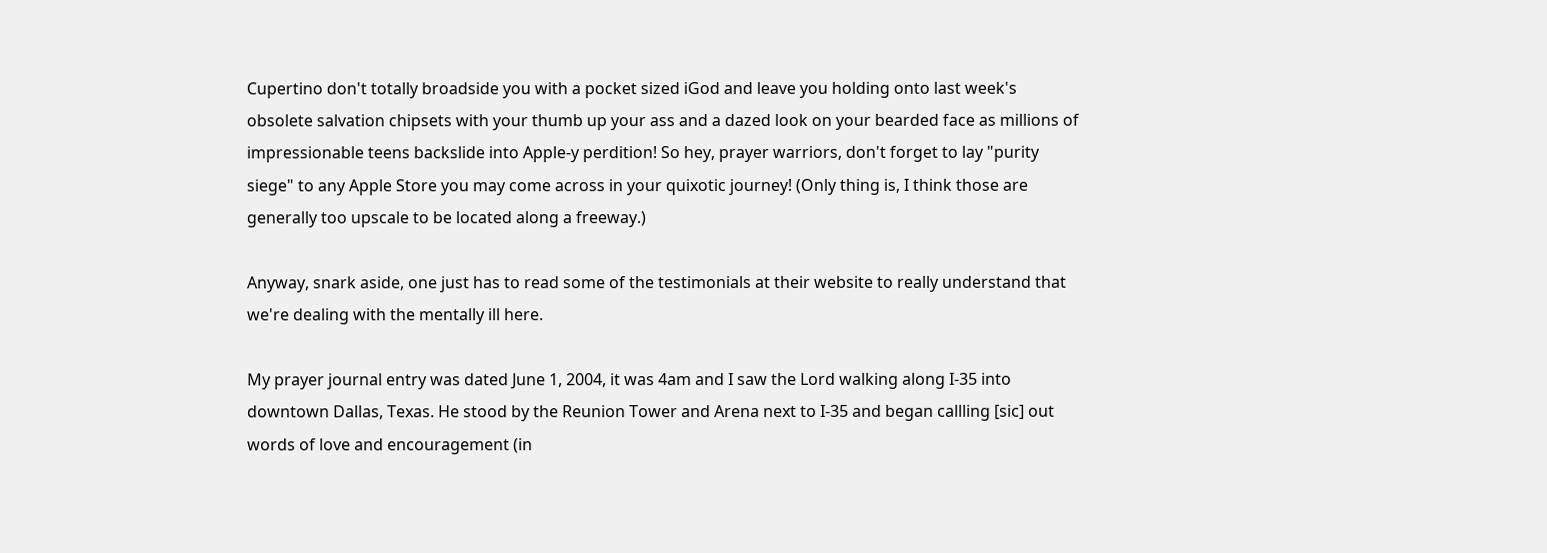Cupertino don't totally broadside you with a pocket sized iGod and leave you holding onto last week's obsolete salvation chipsets with your thumb up your ass and a dazed look on your bearded face as millions of impressionable teens backslide into Apple-y perdition! So hey, prayer warriors, don't forget to lay "purity siege" to any Apple Store you may come across in your quixotic journey! (Only thing is, I think those are generally too upscale to be located along a freeway.)

Anyway, snark aside, one just has to read some of the testimonials at their website to really understand that we're dealing with the mentally ill here.

My prayer journal entry was dated June 1, 2004, it was 4am and I saw the Lord walking along I-35 into downtown Dallas, Texas. He stood by the Reunion Tower and Arena next to I-35 and began callling [sic] out words of love and encouragement (in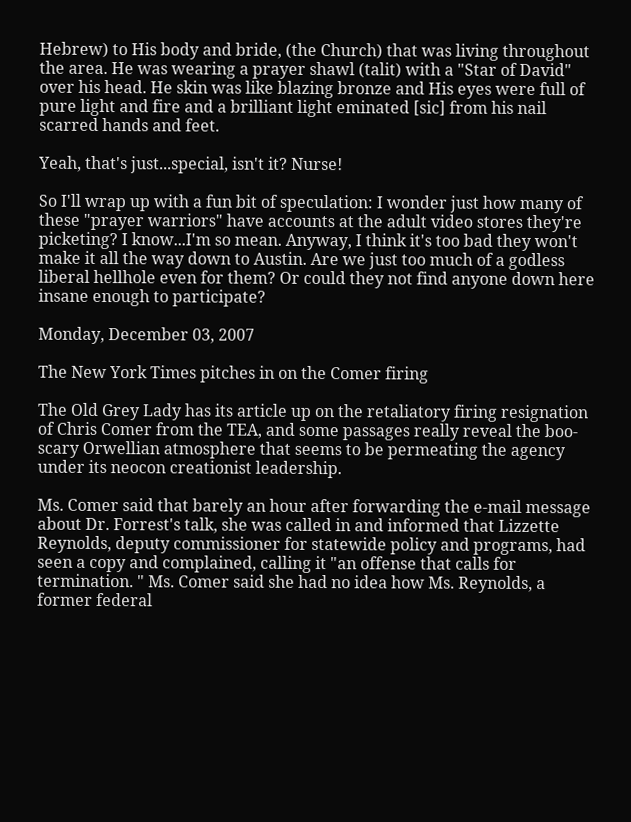Hebrew) to His body and bride, (the Church) that was living throughout the area. He was wearing a prayer shawl (talit) with a "Star of David" over his head. He skin was like blazing bronze and His eyes were full of pure light and fire and a brilliant light eminated [sic] from his nail scarred hands and feet.

Yeah, that's just...special, isn't it? Nurse!

So I'll wrap up with a fun bit of speculation: I wonder just how many of these "prayer warriors" have accounts at the adult video stores they're picketing? I know...I'm so mean. Anyway, I think it's too bad they won't make it all the way down to Austin. Are we just too much of a godless liberal hellhole even for them? Or could they not find anyone down here insane enough to participate?

Monday, December 03, 2007

The New York Times pitches in on the Comer firing

The Old Grey Lady has its article up on the retaliatory firing resignation of Chris Comer from the TEA, and some passages really reveal the boo-scary Orwellian atmosphere that seems to be permeating the agency under its neocon creationist leadership.

Ms. Comer said that barely an hour after forwarding the e-mail message about Dr. Forrest's talk, she was called in and informed that Lizzette Reynolds, deputy commissioner for statewide policy and programs, had seen a copy and complained, calling it "an offense that calls for termination. " Ms. Comer said she had no idea how Ms. Reynolds, a former federal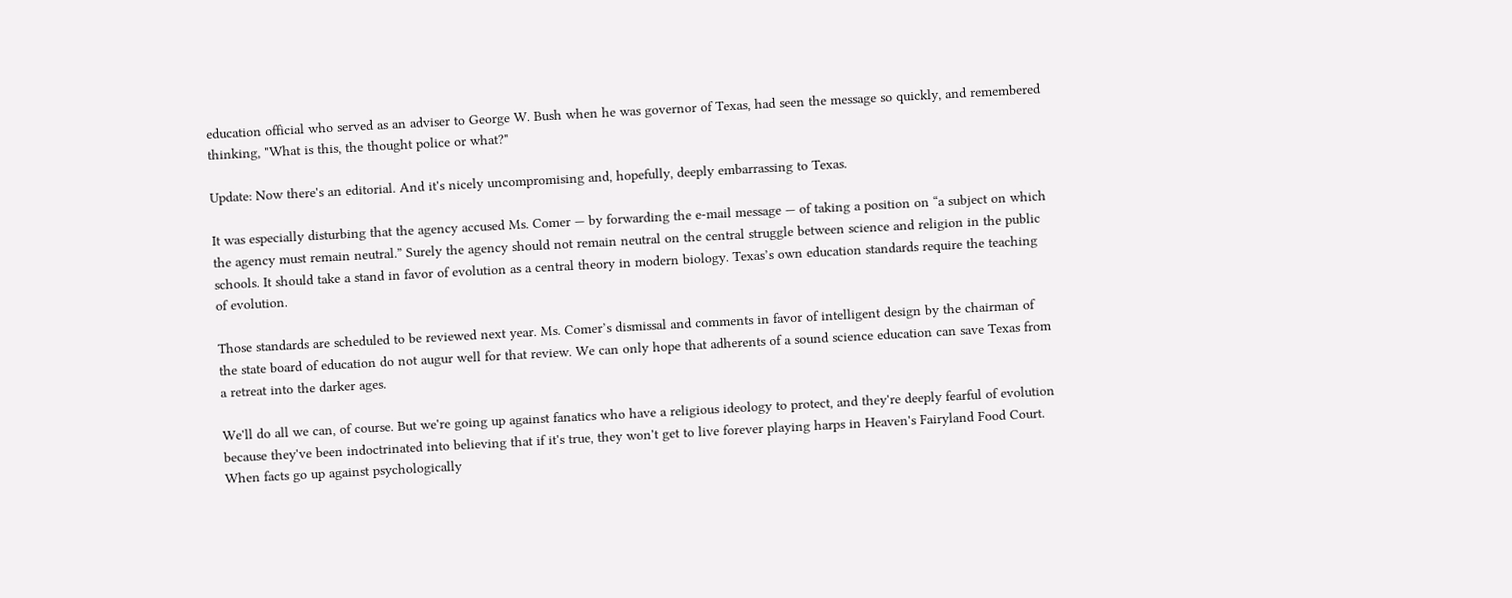education official who served as an adviser to George W. Bush when he was governor of Texas, had seen the message so quickly, and remembered thinking, "What is this, the thought police or what?"

Update: Now there's an editorial. And it's nicely uncompromising and, hopefully, deeply embarrassing to Texas.

It was especially disturbing that the agency accused Ms. Comer — by forwarding the e-mail message — of taking a position on “a subject on which the agency must remain neutral.” Surely the agency should not remain neutral on the central struggle between science and religion in the public schools. It should take a stand in favor of evolution as a central theory in modern biology. Texas’s own education standards require the teaching of evolution.

Those standards are scheduled to be reviewed next year. Ms. Comer’s dismissal and comments in favor of intelligent design by the chairman of the state board of education do not augur well for that review. We can only hope that adherents of a sound science education can save Texas from a retreat into the darker ages.

We'll do all we can, of course. But we're going up against fanatics who have a religious ideology to protect, and they're deeply fearful of evolution because they've been indoctrinated into believing that if it's true, they won't get to live forever playing harps in Heaven's Fairyland Food Court. When facts go up against psychologically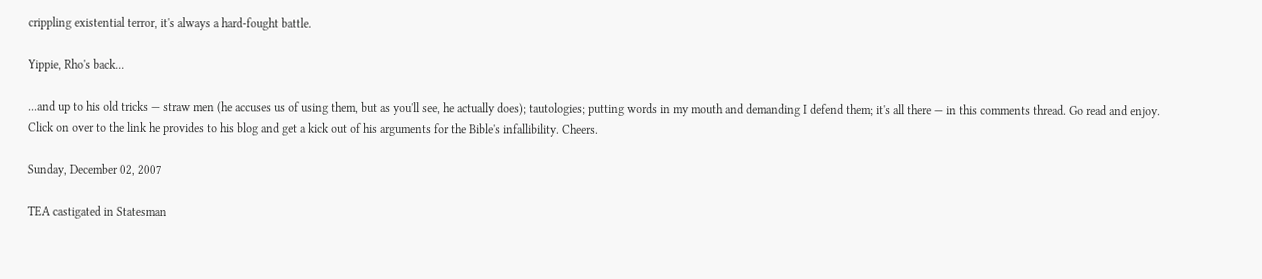crippling existential terror, it's always a hard-fought battle.

Yippie, Rho's back...

...and up to his old tricks — straw men (he accuses us of using them, but as you'll see, he actually does); tautologies; putting words in my mouth and demanding I defend them; it's all there — in this comments thread. Go read and enjoy. Click on over to the link he provides to his blog and get a kick out of his arguments for the Bible's infallibility. Cheers.

Sunday, December 02, 2007

TEA castigated in Statesman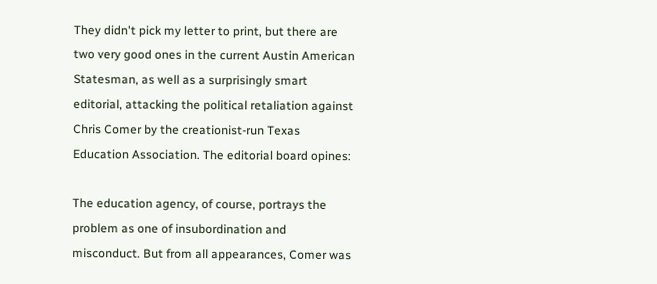They didn't pick my letter to print, but there are two very good ones in the current Austin American Statesman, as well as a surprisingly smart editorial, attacking the political retaliation against Chris Comer by the creationist-run Texas Education Association. The editorial board opines:

The education agency, of course, portrays the problem as one of insubordination and misconduct. But from all appearances, Comer was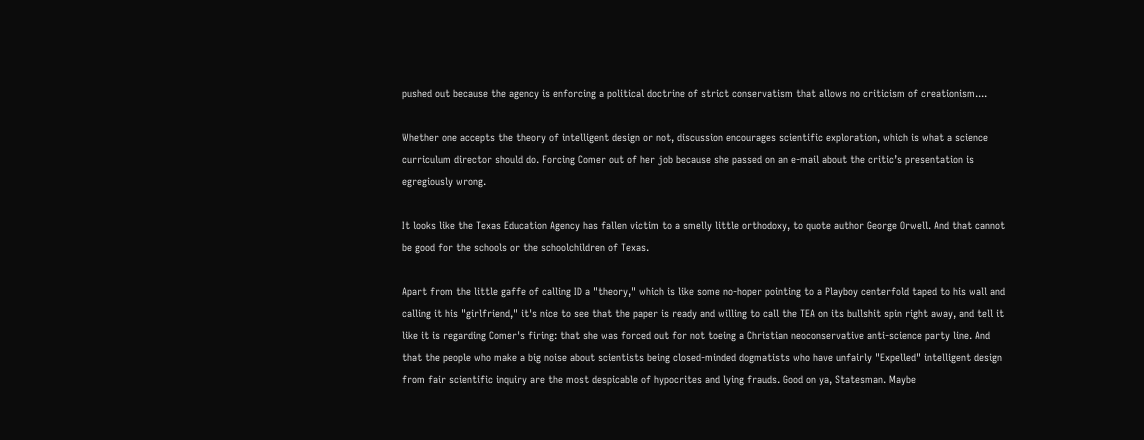pushed out because the agency is enforcing a political doctrine of strict conservatism that allows no criticism of creationism....

Whether one accepts the theory of intelligent design or not, discussion encourages scientific exploration, which is what a science curriculum director should do. Forcing Comer out of her job because she passed on an e-mail about the critic’s presentation is egregiously wrong.

It looks like the Texas Education Agency has fallen victim to a smelly little orthodoxy, to quote author George Orwell. And that cannot be good for the schools or the schoolchildren of Texas.

Apart from the little gaffe of calling ID a "theory," which is like some no-hoper pointing to a Playboy centerfold taped to his wall and calling it his "girlfriend," it's nice to see that the paper is ready and willing to call the TEA on its bullshit spin right away, and tell it like it is regarding Comer's firing: that she was forced out for not toeing a Christian neoconservative anti-science party line. And that the people who make a big noise about scientists being closed-minded dogmatists who have unfairly "Expelled" intelligent design from fair scientific inquiry are the most despicable of hypocrites and lying frauds. Good on ya, Statesman. Maybe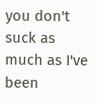you don't suck as much as I've been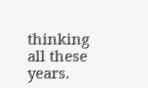thinking all these years.